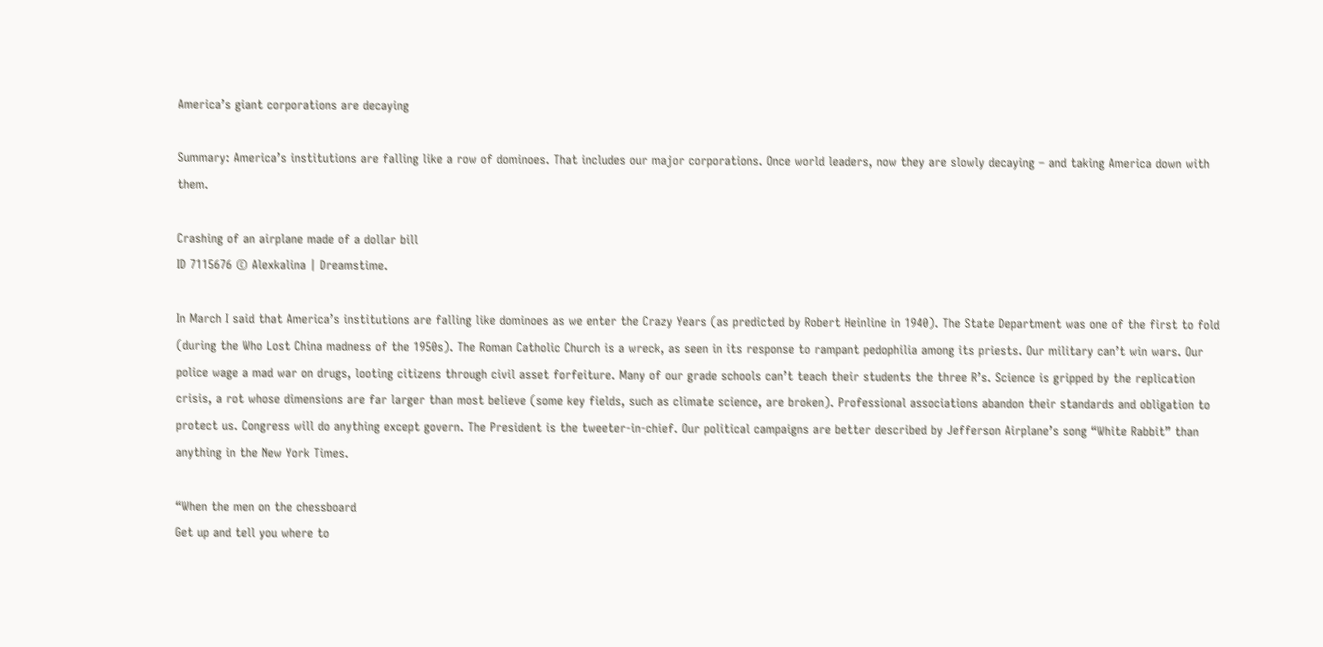America’s giant corporations are decaying

Summary: America’s institutions are falling like a row of dominoes. That includes our major corporations. Once world leaders, now they are slowly decaying – and taking America down with them.

Crashing of an airplane made of a dollar bill
ID 7115676 © Alexkalina | Dreamstime.

In March I said that America’s institutions are falling like dominoes as we enter the Crazy Years (as predicted by Robert Heinline in 1940). The State Department was one of the first to fold (during the Who Lost China madness of the 1950s). The Roman Catholic Church is a wreck, as seen in its response to rampant pedophilia among its priests. Our military can’t win wars. Our police wage a mad war on drugs, looting citizens through civil asset forfeiture. Many of our grade schools can’t teach their students the three R’s. Science is gripped by the replication crisis, a rot whose dimensions are far larger than most believe (some key fields, such as climate science, are broken). Professional associations abandon their standards and obligation to protect us. Congress will do anything except govern. The President is the tweeter-in-chief. Our political campaigns are better described by Jefferson Airplane’s song “White Rabbit” than anything in the New York Times.

“When the men on the chessboard
Get up and tell you where to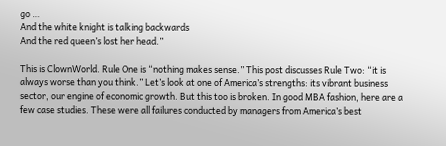go …
And the white knight is talking backwards
And the red queen’s lost her head.”

This is ClownWorld. Rule One is “nothing makes sense.” This post discusses Rule Two: “it is always worse than you think.” Let’s look at one of America’s strengths: its vibrant business sector, our engine of economic growth. But this too is broken. In good MBA fashion, here are a few case studies. These were all failures conducted by managers from America’s best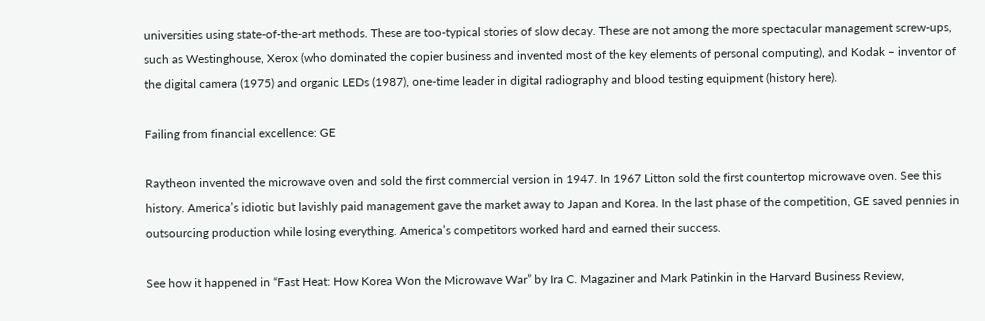universities using state-of-the-art methods. These are too-typical stories of slow decay. These are not among the more spectacular management screw-ups, such as Westinghouse, Xerox (who dominated the copier business and invented most of the key elements of personal computing), and Kodak – inventor of the digital camera (1975) and organic LEDs (1987), one-time leader in digital radiography and blood testing equipment (history here).

Failing from financial excellence: GE

Raytheon invented the microwave oven and sold the first commercial version in 1947. In 1967 Litton sold the first countertop microwave oven. See this history. America’s idiotic but lavishly paid management gave the market away to Japan and Korea. In the last phase of the competition, GE saved pennies in outsourcing production while losing everything. America’s competitors worked hard and earned their success.

See how it happened in “Fast Heat: How Korea Won the Microwave War” by Ira C. Magaziner and Mark Patinkin in the Harvard Business Review,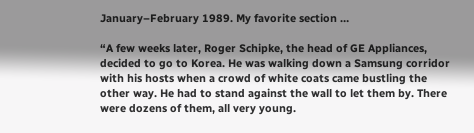January–February 1989. My favorite section …

“A few weeks later, Roger Schipke, the head of GE Appliances, decided to go to Korea. He was walking down a Samsung corridor with his hosts when a crowd of white coats came bustling the other way. He had to stand against the wall to let them by. There were dozens of them, all very young.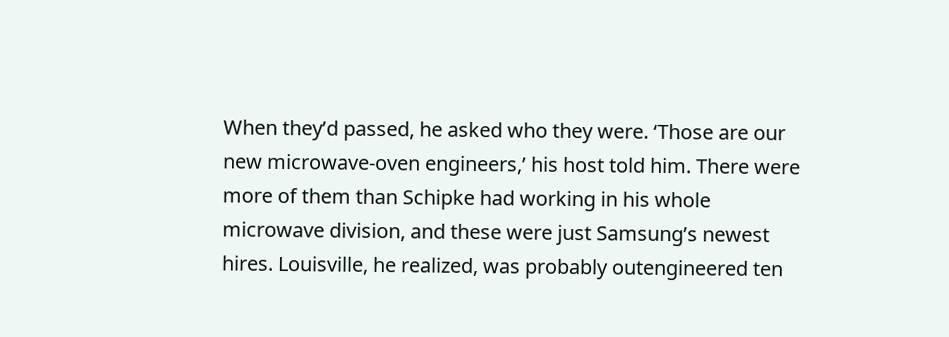When they’d passed, he asked who they were. ‘Those are our new microwave-oven engineers,’ his host told him. There were more of them than Schipke had working in his whole microwave division, and these were just Samsung’s newest hires. Louisville, he realized, was probably outengineered ten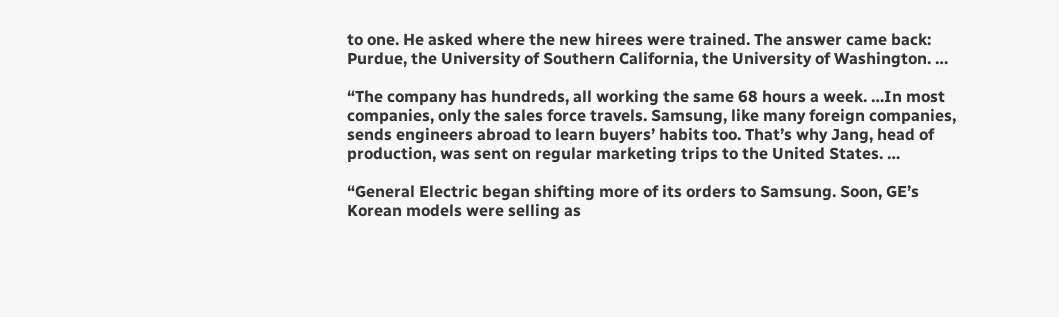to one. He asked where the new hirees were trained. The answer came back: Purdue, the University of Southern California, the University of Washington. …

“The company has hundreds, all working the same 68 hours a week. …In most companies, only the sales force travels. Samsung, like many foreign companies, sends engineers abroad to learn buyers’ habits too. That’s why Jang, head of production, was sent on regular marketing trips to the United States. …

“General Electric began shifting more of its orders to Samsung. Soon, GE’s Korean models were selling as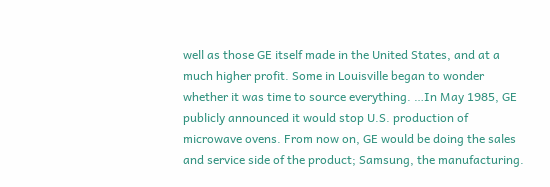well as those GE itself made in the United States, and at a much higher profit. Some in Louisville began to wonder whether it was time to source everything. …In May 1985, GE publicly announced it would stop U.S. production of microwave ovens. From now on, GE would be doing the sales and service side of the product; Samsung, the manufacturing.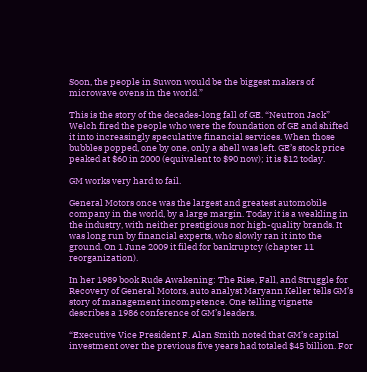Soon, the people in Suwon would be the biggest makers of microwave ovens in the world.”

This is the story of the decades-long fall of GE. “Neutron Jack” Welch fired the people who were the foundation of GE and shifted it into increasingly speculative financial services. When those bubbles popped, one by one, only a shell was left. GE’s stock price peaked at $60 in 2000 (equivalent to $90 now); it is $12 today.

GM works very hard to fail.

General Motors once was the largest and greatest automobile company in the world, by a large margin. Today it is a weakling in the industry, with neither prestigious nor high-quality brands. It was long run by financial experts, who slowly ran it into the ground. On 1 June 2009 it filed for bankruptcy (chapter 11 reorganization).

In her 1989 book Rude Awakening: The Rise, Fall, and Struggle for Recovery of General Motors, auto analyst Maryann Keller tells GM’s story of management incompetence. One telling vignette describes a 1986 conference of GM’s leaders.

“Executive Vice President F. Alan Smith noted that GM’s capital investment over the previous five years had totaled $45 billion. For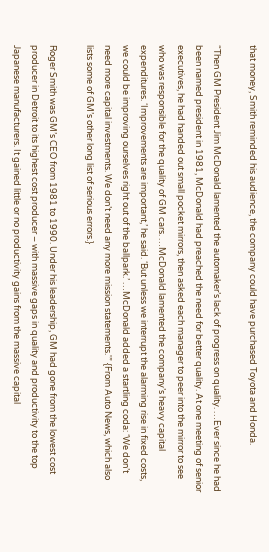that money, Smith reminded his audience, the company could have purchased Toyota and Honda.

“Then GM President Jim McDonald lamented the automaker’s lack of progress on quality. …Ever since he had been named president in 1981, McDonald had preached the need for better quality. At one meeting of senior executives, he had handed out small pocket mirrors, then asked each manager to peer into the mirror to see who was responsible for the quality of GM cars. …McDonald lamented the company’s heavy capital expenditures. ‘Improvements are important,’ he said. ‘But unless we interrupt the alarming rise in fixed costs, we could be improving ourselves right out of the ballpark.’ …McDonald added a startling coda: ‘We don’t need more capital investments. We don’t need any more mission statements.'” {From Auto News, which also lists some of GM’s other long list of serious errors.}

Roger Smith was GM’s CEO from 1981 to 1990. Under his leadership, GM had gone from the lowest cost producer in Detroit to its highest cost producer – with massive gaps in quality and productivity to the top Japanese manufacturers. It gained little or no productivity gains from the massive capital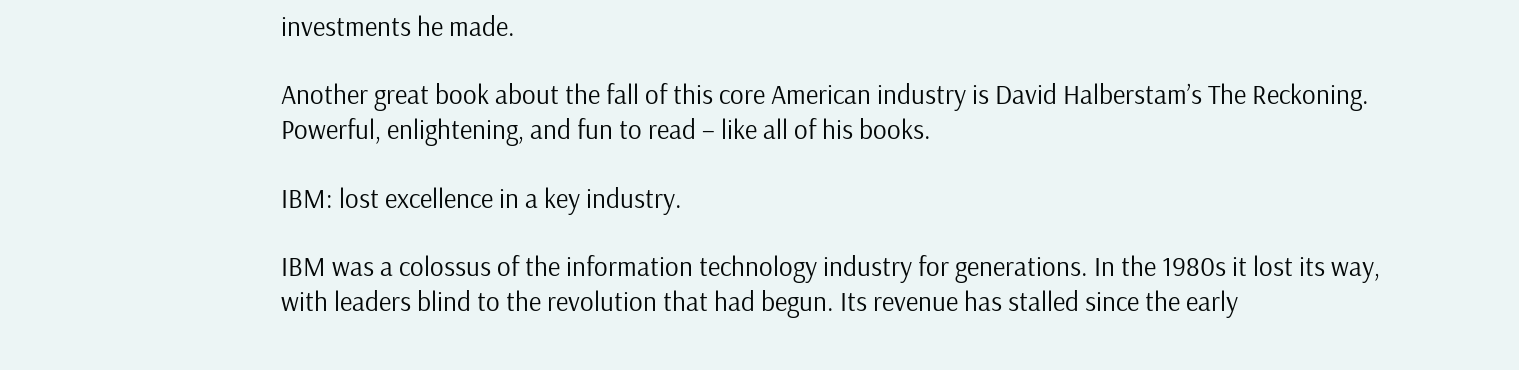investments he made.

Another great book about the fall of this core American industry is David Halberstam’s The Reckoning. Powerful, enlightening, and fun to read – like all of his books.

IBM: lost excellence in a key industry.

IBM was a colossus of the information technology industry for generations. In the 1980s it lost its way, with leaders blind to the revolution that had begun. Its revenue has stalled since the early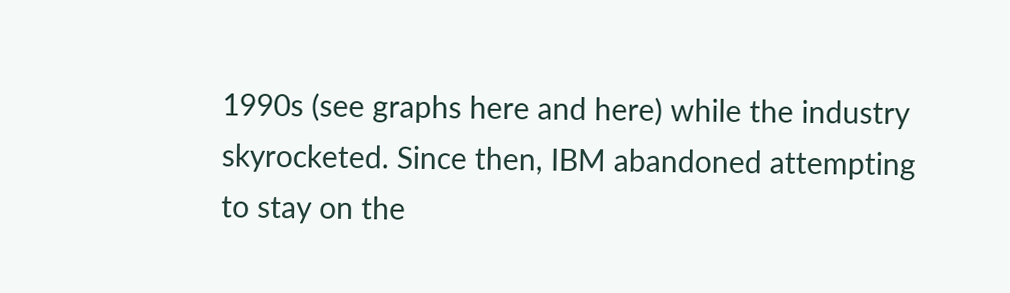1990s (see graphs here and here) while the industry skyrocketed. Since then, IBM abandoned attempting to stay on the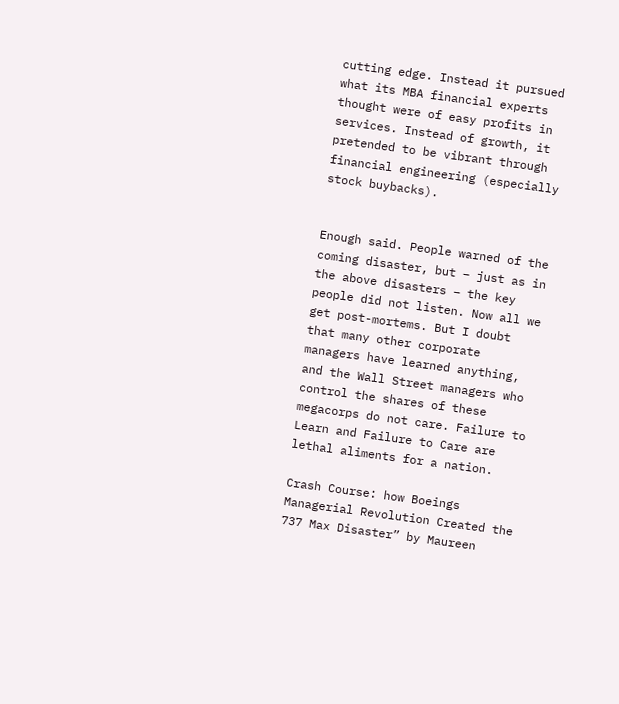cutting edge. Instead it pursued what its MBA financial experts thought were of easy profits in services. Instead of growth, it pretended to be vibrant through financial engineering (especially stock buybacks).


Enough said. People warned of the coming disaster, but – just as in the above disasters – the key people did not listen. Now all we get post-mortems. But I doubt that many other corporate managers have learned anything, and the Wall Street managers who control the shares of these megacorps do not care. Failure to Learn and Failure to Care are lethal aliments for a nation.

Crash Course: how Boeings Managerial Revolution Created the 737 Max Disaster” by Maureen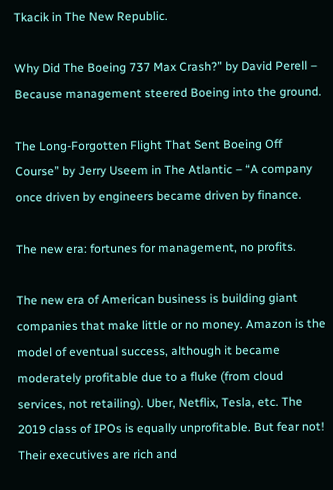Tkacik in The New Republic.

Why Did The Boeing 737 Max Crash?” by David Perell – Because management steered Boeing into the ground.

The Long-Forgotten Flight That Sent Boeing Off Course” by Jerry Useem in The Atlantic – “A company once driven by engineers became driven by finance.

The new era: fortunes for management, no profits.

The new era of American business is building giant companies that make little or no money. Amazon is the model of eventual success, although it became moderately profitable due to a fluke (from cloud services, not retailing). Uber, Netflix, Tesla, etc. The 2019 class of IPOs is equally unprofitable. But fear not! Their executives are rich and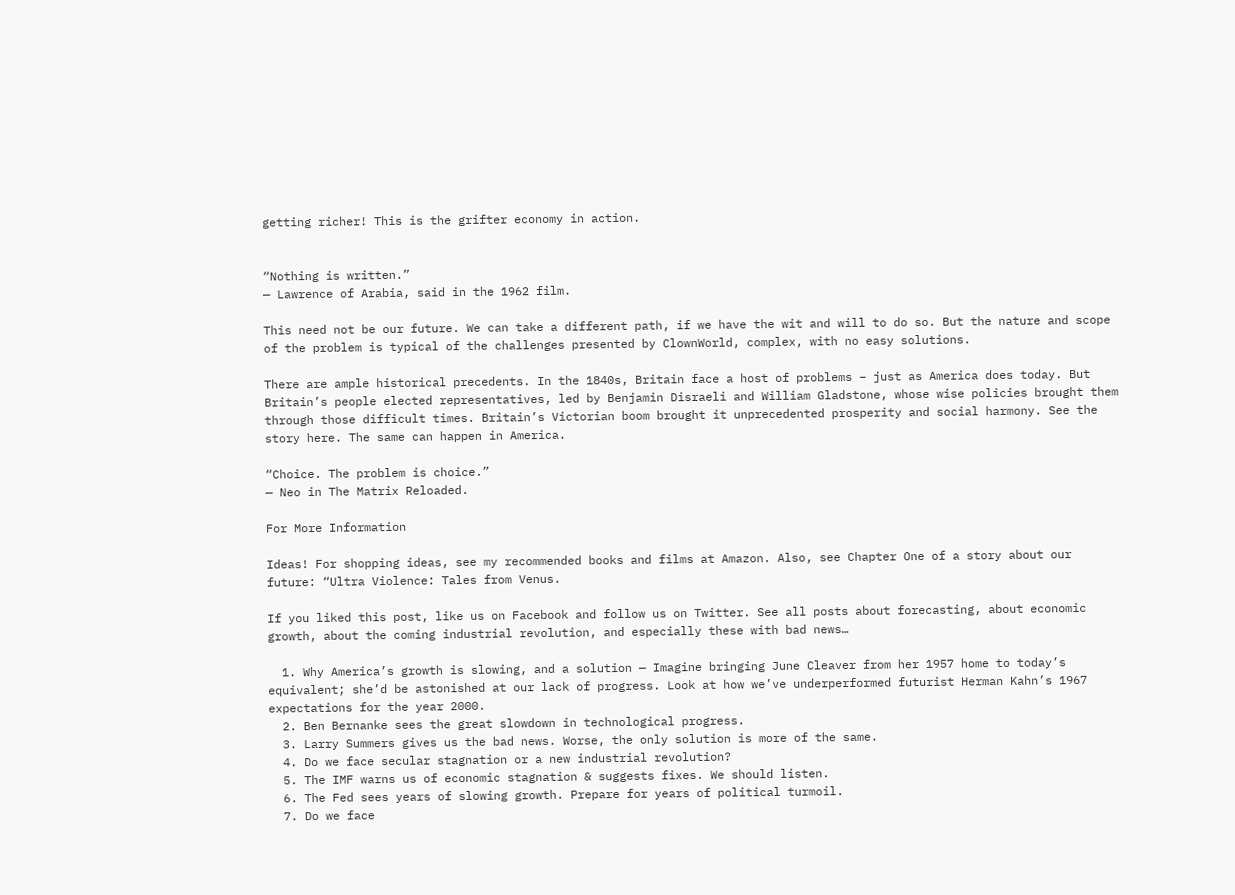getting richer! This is the grifter economy in action.


“Nothing is written.”
— Lawrence of Arabia, said in the 1962 film.

This need not be our future. We can take a different path, if we have the wit and will to do so. But the nature and scope of the problem is typical of the challenges presented by ClownWorld, complex, with no easy solutions.

There are ample historical precedents. In the 1840s, Britain face a host of problems – just as America does today. But Britain’s people elected representatives, led by Benjamin Disraeli and William Gladstone, whose wise policies brought them through those difficult times. Britain’s Victorian boom brought it unprecedented prosperity and social harmony. See the story here. The same can happen in America.

“Choice. The problem is choice.”
— Neo in The Matrix Reloaded.

For More Information

Ideas! For shopping ideas, see my recommended books and films at Amazon. Also, see Chapter One of a story about our future: “Ultra Violence: Tales from Venus.

If you liked this post, like us on Facebook and follow us on Twitter. See all posts about forecasting, about economic growth, about the coming industrial revolution, and especially these with bad news…

  1. Why America’s growth is slowing, and a solution — Imagine bringing June Cleaver from her 1957 home to today’s equivalent; she’d be astonished at our lack of progress. Look at how we’ve underperformed futurist Herman Kahn’s 1967 expectations for the year 2000.
  2. Ben Bernanke sees the great slowdown in technological progress.
  3. Larry Summers gives us the bad news. Worse, the only solution is more of the same.
  4. Do we face secular stagnation or a new industrial revolution?
  5. The IMF warns us of economic stagnation & suggests fixes. We should listen.
  6. The Fed sees years of slowing growth. Prepare for years of political turmoil.
  7. Do we face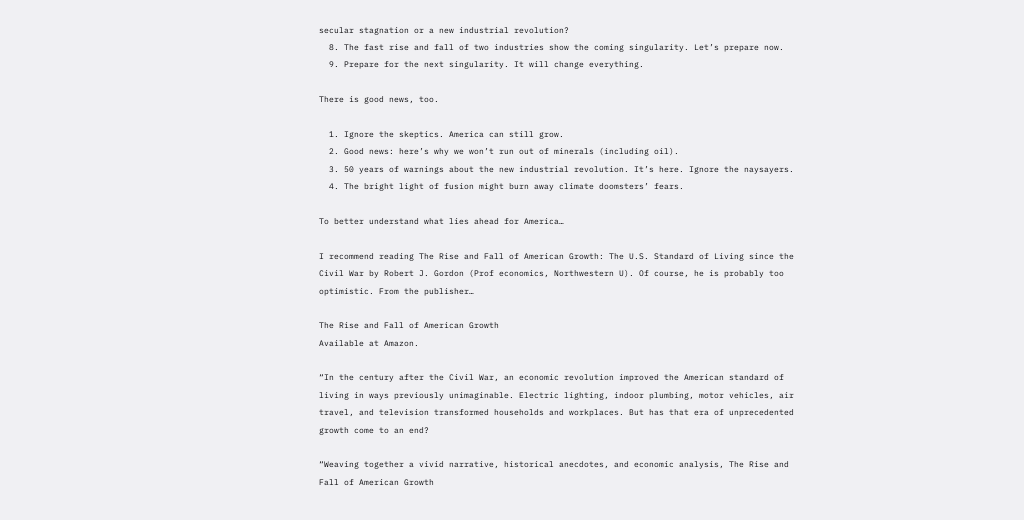secular stagnation or a new industrial revolution?
  8. The fast rise and fall of two industries show the coming singularity. Let’s prepare now.
  9. Prepare for the next singularity. It will change everything.

There is good news, too.

  1. Ignore the skeptics. America can still grow.
  2. Good news: here’s why we won’t run out of minerals (including oil).
  3. 50 years of warnings about the new industrial revolution. It’s here. Ignore the naysayers.
  4. The bright light of fusion might burn away climate doomsters’ fears.

To better understand what lies ahead for America…

I recommend reading The Rise and Fall of American Growth: The U.S. Standard of Living since the Civil War by Robert J. Gordon (Prof economics, Northwestern U). Of course, he is probably too optimistic. From the publisher…

The Rise and Fall of American Growth
Available at Amazon.

“In the century after the Civil War, an economic revolution improved the American standard of living in ways previously unimaginable. Electric lighting, indoor plumbing, motor vehicles, air travel, and television transformed households and workplaces. But has that era of unprecedented growth come to an end?

“Weaving together a vivid narrative, historical anecdotes, and economic analysis, The Rise and Fall of American Growth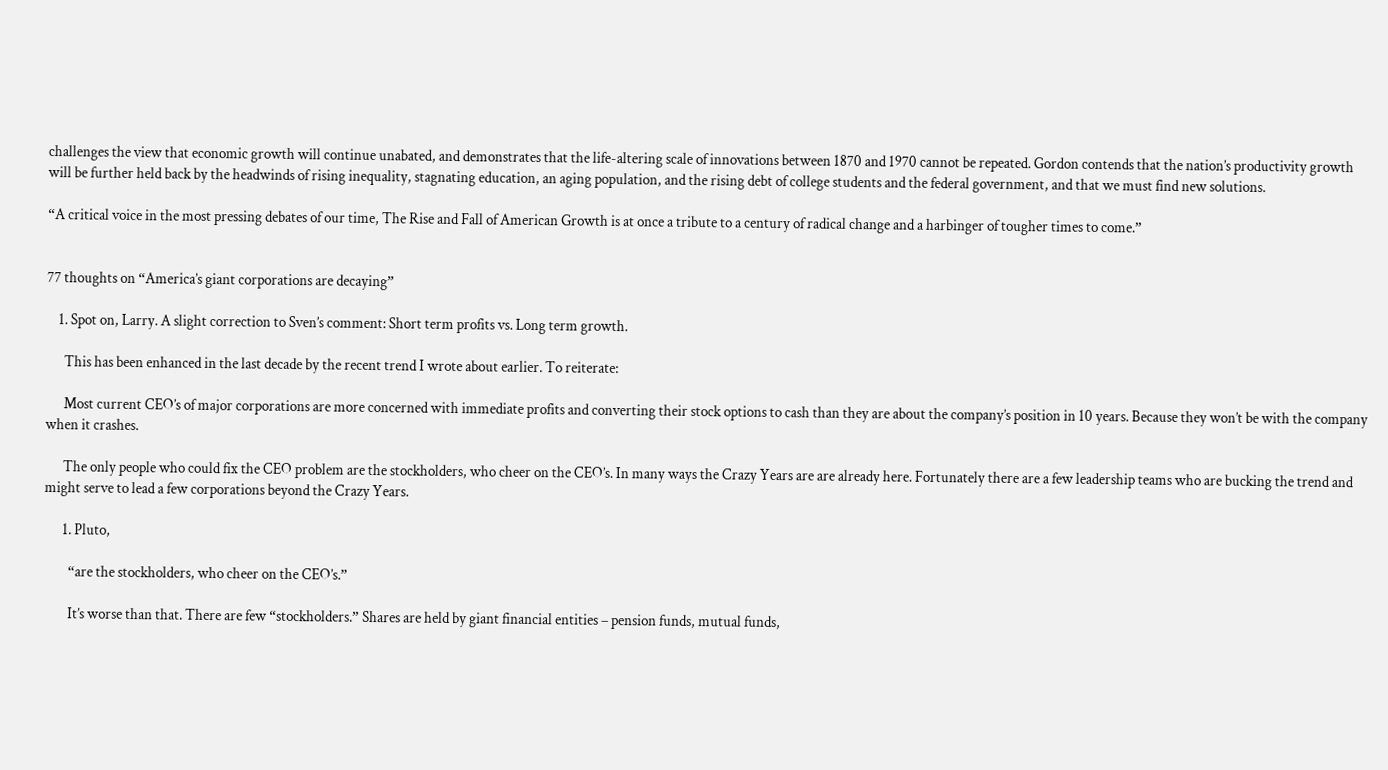challenges the view that economic growth will continue unabated, and demonstrates that the life-altering scale of innovations between 1870 and 1970 cannot be repeated. Gordon contends that the nation’s productivity growth will be further held back by the headwinds of rising inequality, stagnating education, an aging population, and the rising debt of college students and the federal government, and that we must find new solutions.

“A critical voice in the most pressing debates of our time, The Rise and Fall of American Growth is at once a tribute to a century of radical change and a harbinger of tougher times to come.”


77 thoughts on “America’s giant corporations are decaying”

    1. Spot on, Larry. A slight correction to Sven’s comment: Short term profits vs. Long term growth.

      This has been enhanced in the last decade by the recent trend I wrote about earlier. To reiterate:

      Most current CEO’s of major corporations are more concerned with immediate profits and converting their stock options to cash than they are about the company’s position in 10 years. Because they won’t be with the company when it crashes.

      The only people who could fix the CEO problem are the stockholders, who cheer on the CEO’s. In many ways the Crazy Years are are already here. Fortunately there are a few leadership teams who are bucking the trend and might serve to lead a few corporations beyond the Crazy Years.

      1. Pluto,

        “are the stockholders, who cheer on the CEO’s.”

        It’s worse than that. There are few “stockholders.” Shares are held by giant financial entities – pension funds, mutual funds,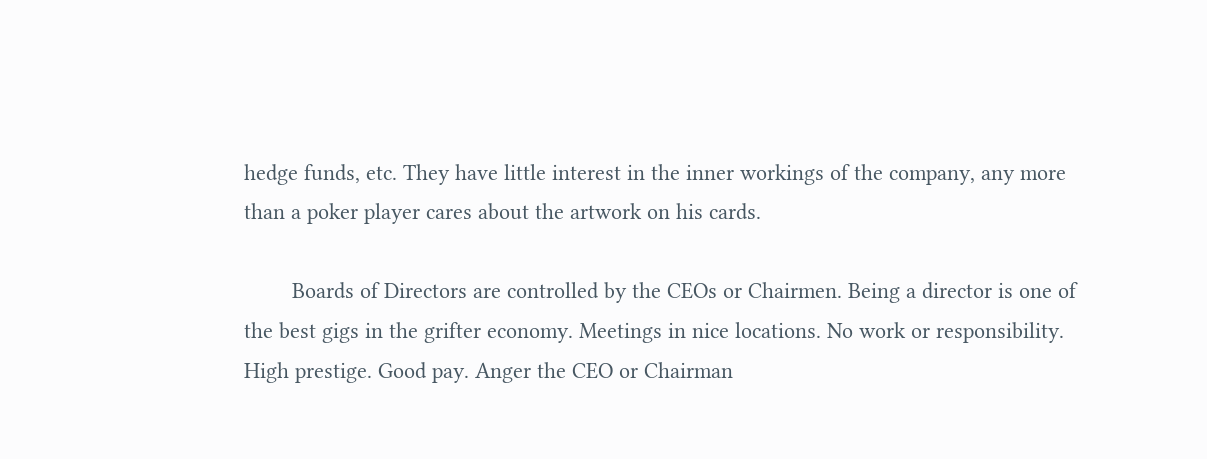hedge funds, etc. They have little interest in the inner workings of the company, any more than a poker player cares about the artwork on his cards.

        Boards of Directors are controlled by the CEOs or Chairmen. Being a director is one of the best gigs in the grifter economy. Meetings in nice locations. No work or responsibility. High prestige. Good pay. Anger the CEO or Chairman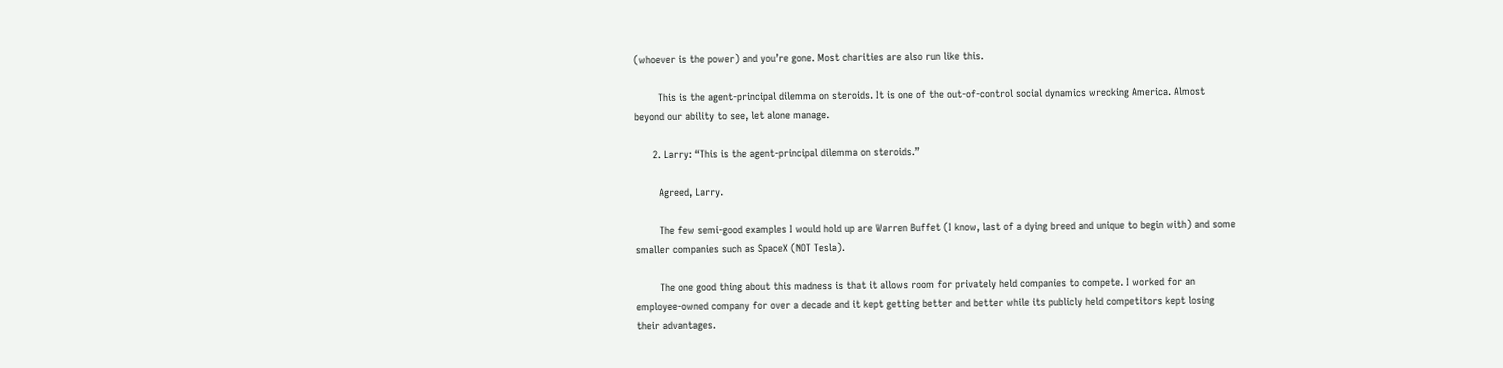(whoever is the power) and you’re gone. Most charities are also run like this.

        This is the agent-principal dilemma on steroids. It is one of the out-of-control social dynamics wrecking America. Almost beyond our ability to see, let alone manage.

      2. Larry: “This is the agent-principal dilemma on steroids.”

        Agreed, Larry.

        The few semi-good examples I would hold up are Warren Buffet (I know, last of a dying breed and unique to begin with) and some smaller companies such as SpaceX (NOT Tesla).

        The one good thing about this madness is that it allows room for privately held companies to compete. I worked for an employee-owned company for over a decade and it kept getting better and better while its publicly held competitors kept losing their advantages.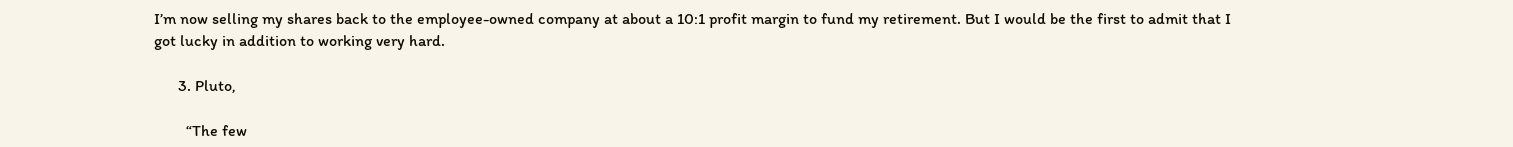I’m now selling my shares back to the employee-owned company at about a 10:1 profit margin to fund my retirement. But I would be the first to admit that I got lucky in addition to working very hard.

      3. Pluto,

        “The few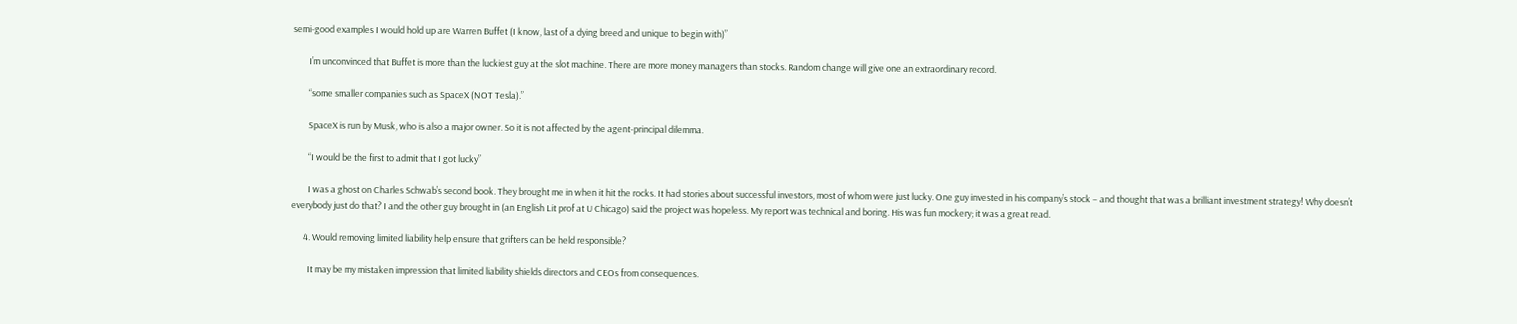semi-good examples I would hold up are Warren Buffet (I know, last of a dying breed and unique to begin with)”

        I’m unconvinced that Buffet is more than the luckiest guy at the slot machine. There are more money managers than stocks. Random change will give one an extraordinary record.

        “some smaller companies such as SpaceX (NOT Tesla).”

        SpaceX is run by Musk, who is also a major owner. So it is not affected by the agent-principal dilemma.

        “I would be the first to admit that I got lucky”

        I was a ghost on Charles Schwab’s second book. They brought me in when it hit the rocks. It had stories about successful investors, most of whom were just lucky. One guy invested in his company’s stock – and thought that was a brilliant investment strategy! Why doesn’t everybody just do that? I and the other guy brought in (an English Lit prof at U Chicago) said the project was hopeless. My report was technical and boring. His was fun mockery; it was a great read.

      4. Would removing limited liability help ensure that grifters can be held responsible?

        It may be my mistaken impression that limited liability shields directors and CEOs from consequences.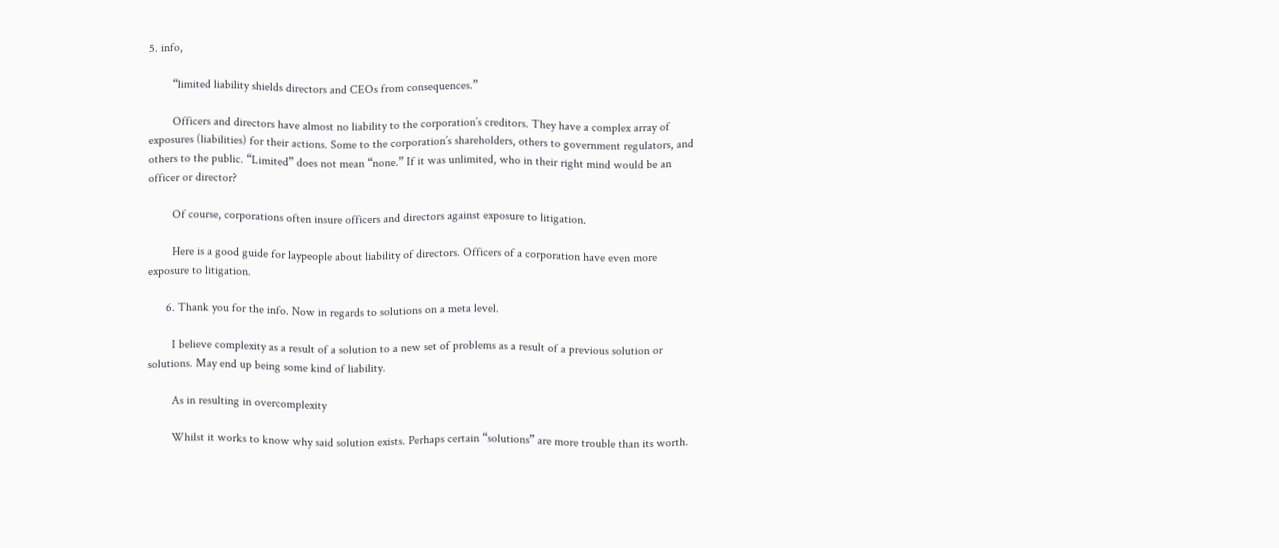5. info,

        “limited liability shields directors and CEOs from consequences.”

        Officers and directors have almost no liability to the corporation’s creditors. They have a complex array of exposures (liabilities) for their actions. Some to the corporation’s shareholders, others to government regulators, and others to the public. “Limited” does not mean “none.” If it was unlimited, who in their right mind would be an officer or director?

        Of course, corporations often insure officers and directors against exposure to litigation.

        Here is a good guide for laypeople about liability of directors. Officers of a corporation have even more exposure to litigation.

      6. Thank you for the info. Now in regards to solutions on a meta level.

        I believe complexity as a result of a solution to a new set of problems as a result of a previous solution or solutions. May end up being some kind of liability.

        As in resulting in overcomplexity

        Whilst it works to know why said solution exists. Perhaps certain “solutions” are more trouble than its worth.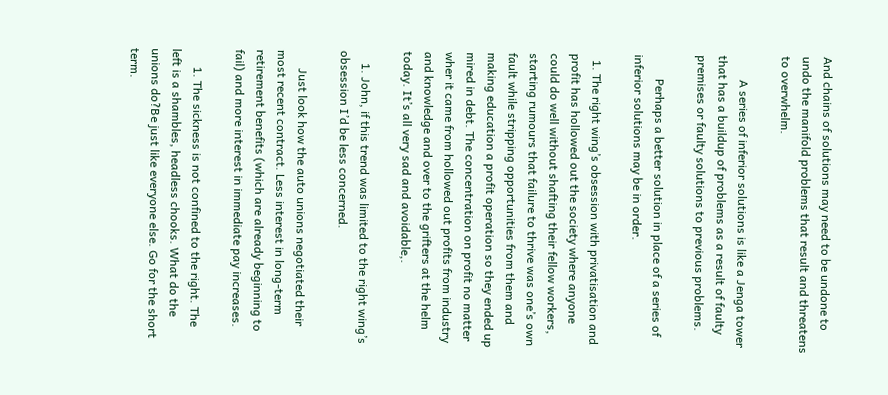And chains of solutions may need to be undone to undo the manifold problems that result and threatens to overwhelm.

        A series of inferior solutions is like a Jenga tower that has a buildup of problems as a result of faulty premises or faulty solutions to previous problems.

        Perhaps a better solution in place of a series of inferior solutions may be in order.

  1. The right wing’s obsession with privatisation and profit has hollowed out the society where anyone could do well without shafting their fellow workers, starting rumours that failure to thrive was one’s own fault while stripping opportunities from them and making education a profit operation so they ended up mired in debt. The concentration on profit no matter wher it came from hollowed out profits from industry and knowledge and over to the grifters at the helm today. It’s all very sad and avoidable,.

    1. John, if this trend was limited to the right wing’s obsession I’d be less concerned.

      Just look how the auto unions negotiated their most recent contract. Less interest in long-term retirement benefits (which are already beginning to fail) and more interest in immediate pay increases.

      1. The sickness is not confined to the right. The left is a shambles, headless chooks. What do the unions do?Be just like everyone else. Go for the short term.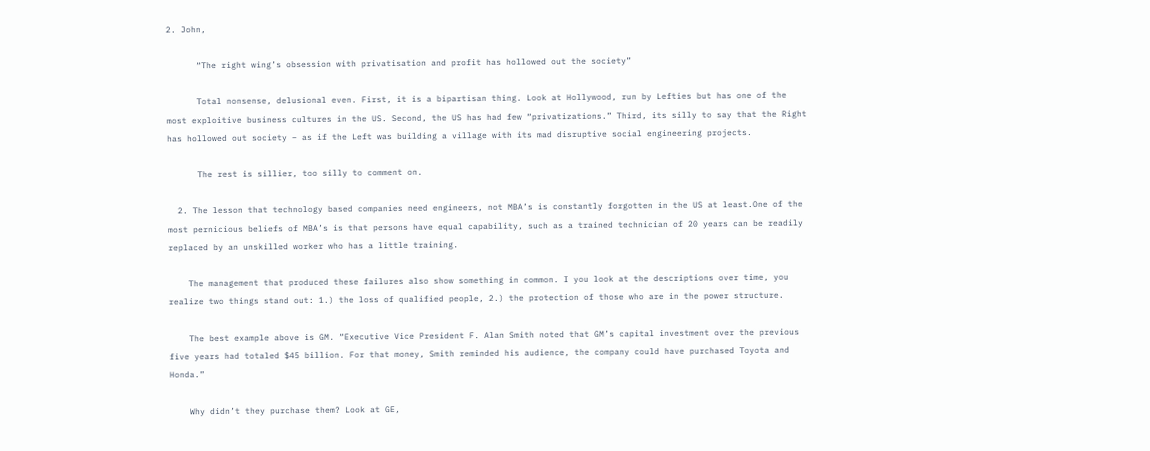2. John,

      “The right wing’s obsession with privatisation and profit has hollowed out the society”

      Total nonsense, delusional even. First, it is a bipartisan thing. Look at Hollywood, run by Lefties but has one of the most exploitive business cultures in the US. Second, the US has had few “privatizations.” Third, its silly to say that the Right has hollowed out society – as if the Left was building a village with its mad disruptive social engineering projects.

      The rest is sillier, too silly to comment on.

  2. The lesson that technology based companies need engineers, not MBA’s is constantly forgotten in the US at least.One of the most pernicious beliefs of MBA’s is that persons have equal capability, such as a trained technician of 20 years can be readily replaced by an unskilled worker who has a little training.

    The management that produced these failures also show something in common. I you look at the descriptions over time, you realize two things stand out: 1.) the loss of qualified people, 2.) the protection of those who are in the power structure.

    The best example above is GM. “Executive Vice President F. Alan Smith noted that GM’s capital investment over the previous five years had totaled $45 billion. For that money, Smith reminded his audience, the company could have purchased Toyota and Honda.”

    Why didn’t they purchase them? Look at GE,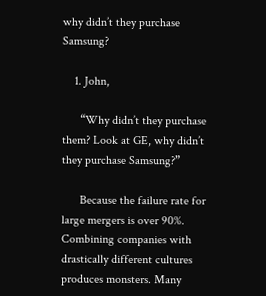why didn’t they purchase Samsung?

    1. John,

      “Why didn’t they purchase them? Look at GE, why didn’t they purchase Samsung?”

      Because the failure rate for large mergers is over 90%. Combining companies with drastically different cultures produces monsters. Many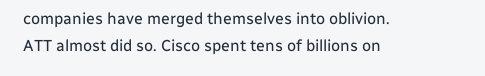companies have merged themselves into oblivion. ATT almost did so. Cisco spent tens of billions on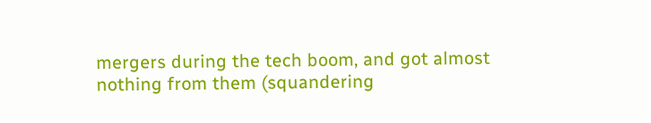mergers during the tech boom, and got almost nothing from them (squandering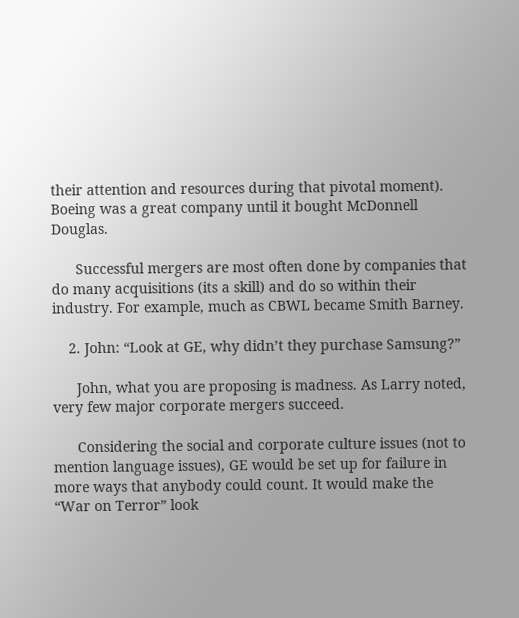their attention and resources during that pivotal moment). Boeing was a great company until it bought McDonnell Douglas.

      Successful mergers are most often done by companies that do many acquisitions (its a skill) and do so within their industry. For example, much as CBWL became Smith Barney.

    2. John: “Look at GE, why didn’t they purchase Samsung?”

      John, what you are proposing is madness. As Larry noted, very few major corporate mergers succeed.

      Considering the social and corporate culture issues (not to mention language issues), GE would be set up for failure in more ways that anybody could count. It would make the “War on Terror” look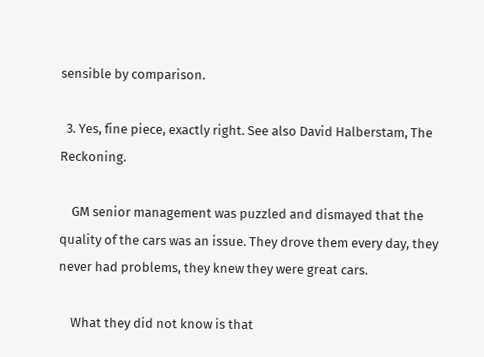sensible by comparison.

  3. Yes, fine piece, exactly right. See also David Halberstam, The Reckoning.

    GM senior management was puzzled and dismayed that the quality of the cars was an issue. They drove them every day, they never had problems, they knew they were great cars.

    What they did not know is that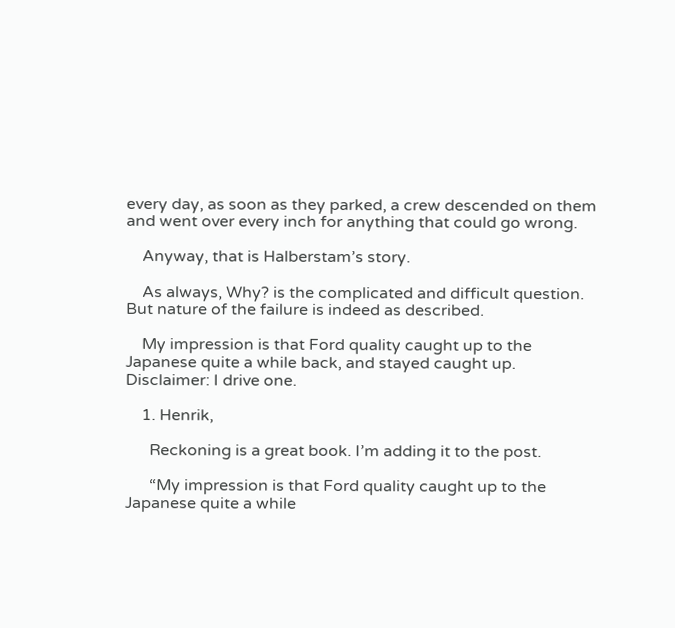every day, as soon as they parked, a crew descended on them and went over every inch for anything that could go wrong.

    Anyway, that is Halberstam’s story.

    As always, Why? is the complicated and difficult question. But nature of the failure is indeed as described.

    My impression is that Ford quality caught up to the Japanese quite a while back, and stayed caught up. Disclaimer: I drive one.

    1. Henrik,

      Reckoning is a great book. I’m adding it to the post.

      “My impression is that Ford quality caught up to the Japanese quite a while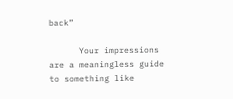back”

      Your impressions are a meaningless guide to something like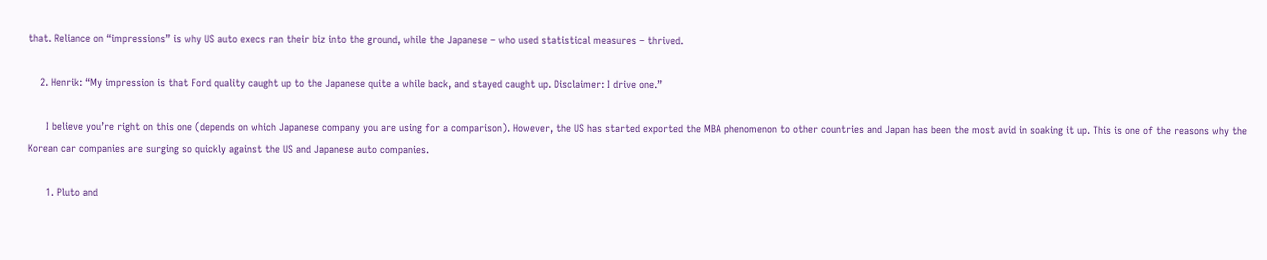that. Reliance on “impressions” is why US auto execs ran their biz into the ground, while the Japanese – who used statistical measures – thrived.

    2. Henrik: “My impression is that Ford quality caught up to the Japanese quite a while back, and stayed caught up. Disclaimer: I drive one.”

      I believe you’re right on this one (depends on which Japanese company you are using for a comparison). However, the US has started exported the MBA phenomenon to other countries and Japan has been the most avid in soaking it up. This is one of the reasons why the Korean car companies are surging so quickly against the US and Japanese auto companies.

      1. Pluto and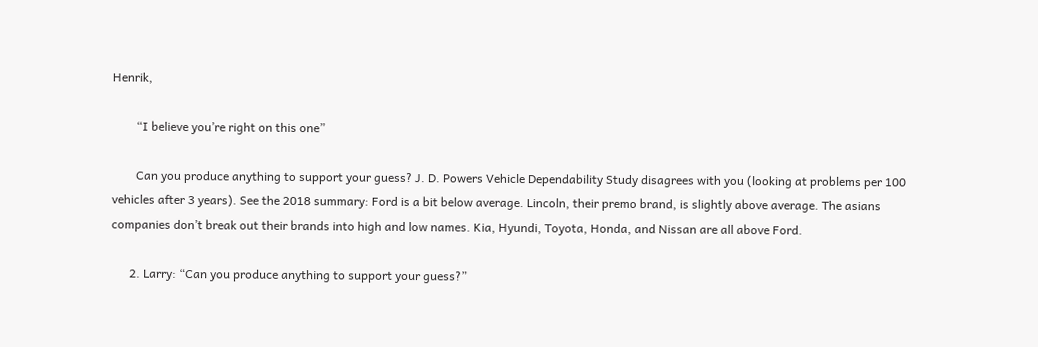Henrik,

        “I believe you’re right on this one”

        Can you produce anything to support your guess? J. D. Powers Vehicle Dependability Study disagrees with you (looking at problems per 100 vehicles after 3 years). See the 2018 summary: Ford is a bit below average. Lincoln, their premo brand, is slightly above average. The asians companies don’t break out their brands into high and low names. Kia, Hyundi, Toyota, Honda, and Nissan are all above Ford.

      2. Larry: “Can you produce anything to support your guess?”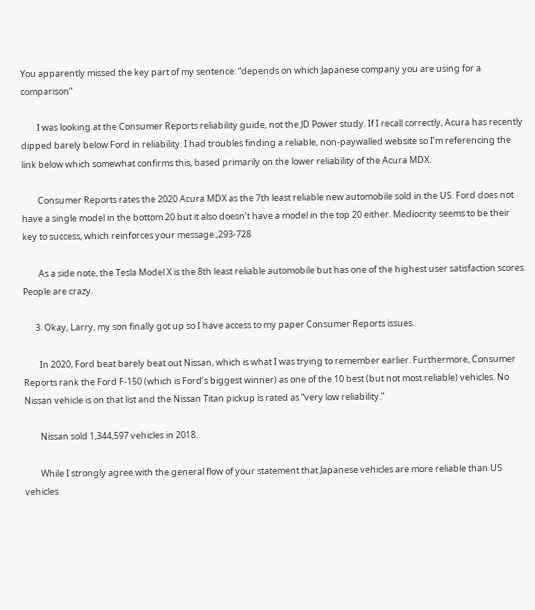You apparently missed the key part of my sentence: “depends on which Japanese company you are using for a comparison”

        I was looking at the Consumer Reports reliability guide, not the JD Power study. If I recall correctly, Acura has recently dipped barely below Ford in reliability. I had troubles finding a reliable, non-paywalled website so I’m referencing the link below which somewhat confirms this, based primarily on the lower reliability of the Acura MDX.

        Consumer Reports rates the 2020 Acura MDX as the 7th least reliable new automobile sold in the US. Ford does not have a single model in the bottom 20 but it also doesn’t have a model in the top 20 either. Mediocrity seems to be their key to success, which reinforces your message.,293-728

        As a side note, the Tesla Model X is the 8th least reliable automobile but has one of the highest user satisfaction scores. People are crazy.

      3. Okay, Larry, my son finally got up so I have access to my paper Consumer Reports issues.

        In 2020, Ford beat barely beat out Nissan, which is what I was trying to remember earlier. Furthermore, Consumer Reports rank the Ford F-150 (which is Ford’s biggest winner) as one of the 10 best (but not most reliable) vehicles. No Nissan vehicle is on that list and the Nissan Titan pickup is rated as “very low reliability.”

        Nissan sold 1,344,597 vehicles in 2018.

        While I strongly agree with the general flow of your statement that Japanese vehicles are more reliable than US vehicles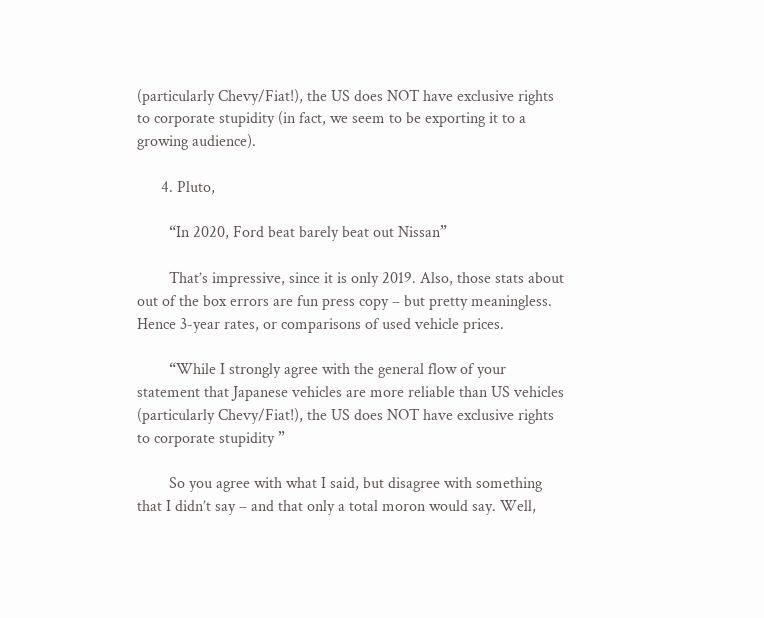(particularly Chevy/Fiat!), the US does NOT have exclusive rights to corporate stupidity (in fact, we seem to be exporting it to a growing audience).

      4. Pluto,

        “In 2020, Ford beat barely beat out Nissan”

        That’s impressive, since it is only 2019. Also, those stats about out of the box errors are fun press copy – but pretty meaningless. Hence 3-year rates, or comparisons of used vehicle prices.

        “While I strongly agree with the general flow of your statement that Japanese vehicles are more reliable than US vehicles (particularly Chevy/Fiat!), the US does NOT have exclusive rights to corporate stupidity ”

        So you agree with what I said, but disagree with something that I didn’t say – and that only a total moron would say. Well,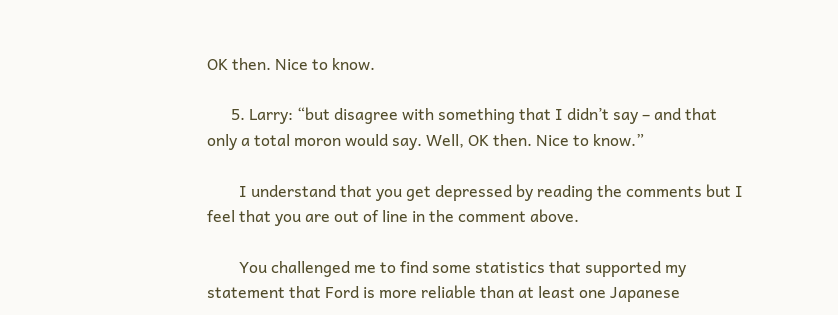OK then. Nice to know.

      5. Larry: “but disagree with something that I didn’t say – and that only a total moron would say. Well, OK then. Nice to know.”

        I understand that you get depressed by reading the comments but I feel that you are out of line in the comment above.

        You challenged me to find some statistics that supported my statement that Ford is more reliable than at least one Japanese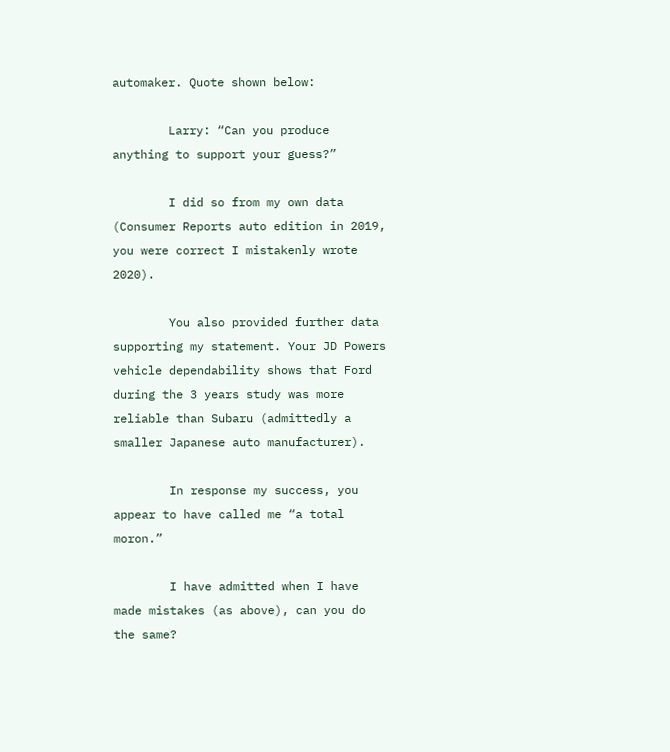automaker. Quote shown below:

        Larry: “Can you produce anything to support your guess?”

        I did so from my own data (Consumer Reports auto edition in 2019, you were correct I mistakenly wrote 2020).

        You also provided further data supporting my statement. Your JD Powers vehicle dependability shows that Ford during the 3 years study was more reliable than Subaru (admittedly a smaller Japanese auto manufacturer).

        In response my success, you appear to have called me “a total moron.”

        I have admitted when I have made mistakes (as above), can you do the same?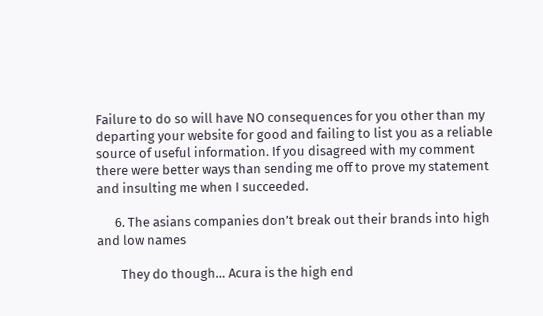Failure to do so will have NO consequences for you other than my departing your website for good and failing to list you as a reliable source of useful information. If you disagreed with my comment there were better ways than sending me off to prove my statement and insulting me when I succeeded.

      6. The asians companies don’t break out their brands into high and low names

        They do though… Acura is the high end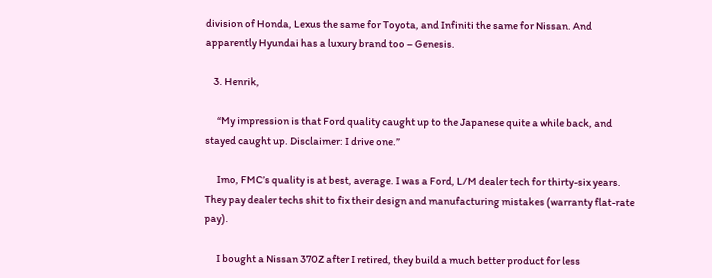division of Honda, Lexus the same for Toyota, and Infiniti the same for Nissan. And apparently Hyundai has a luxury brand too – Genesis.

    3. Henrik,

      “My impression is that Ford quality caught up to the Japanese quite a while back, and stayed caught up. Disclaimer: I drive one.”

      Imo, FMC’s quality is at best, average. I was a Ford, L/M dealer tech for thirty-six years. They pay dealer techs shit to fix their design and manufacturing mistakes (warranty flat-rate pay).

      I bought a Nissan 370Z after I retired, they build a much better product for less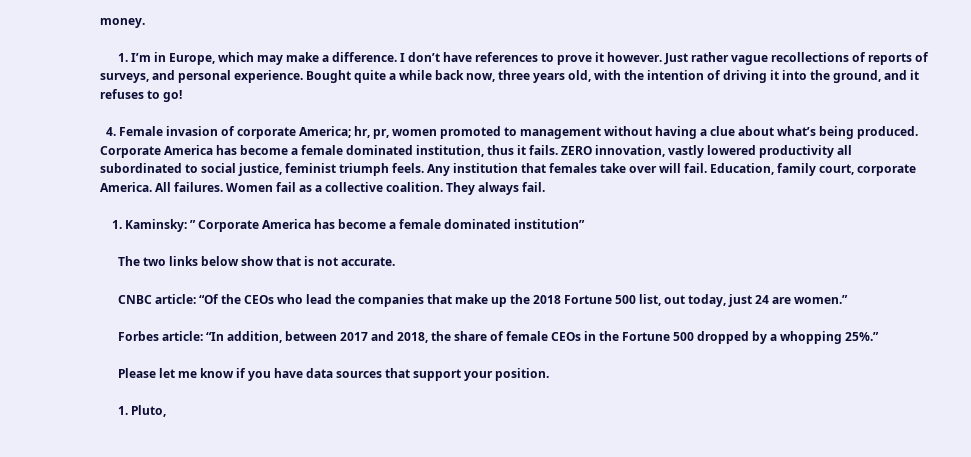money.

      1. I’m in Europe, which may make a difference. I don’t have references to prove it however. Just rather vague recollections of reports of surveys, and personal experience. Bought quite a while back now, three years old, with the intention of driving it into the ground, and it refuses to go!

  4. Female invasion of corporate America; hr, pr, women promoted to management without having a clue about what’s being produced. Corporate America has become a female dominated institution, thus it fails. ZERO innovation, vastly lowered productivity all subordinated to social justice, feminist triumph feels. Any institution that females take over will fail. Education, family court, corporate America. All failures. Women fail as a collective coalition. They always fail.

    1. Kaminsky: ” Corporate America has become a female dominated institution”

      The two links below show that is not accurate.

      CNBC article: “Of the CEOs who lead the companies that make up the 2018 Fortune 500 list, out today, just 24 are women.”

      Forbes article: “In addition, between 2017 and 2018, the share of female CEOs in the Fortune 500 dropped by a whopping 25%.”

      Please let me know if you have data sources that support your position.

      1. Pluto,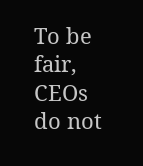To be fair, CEOs do not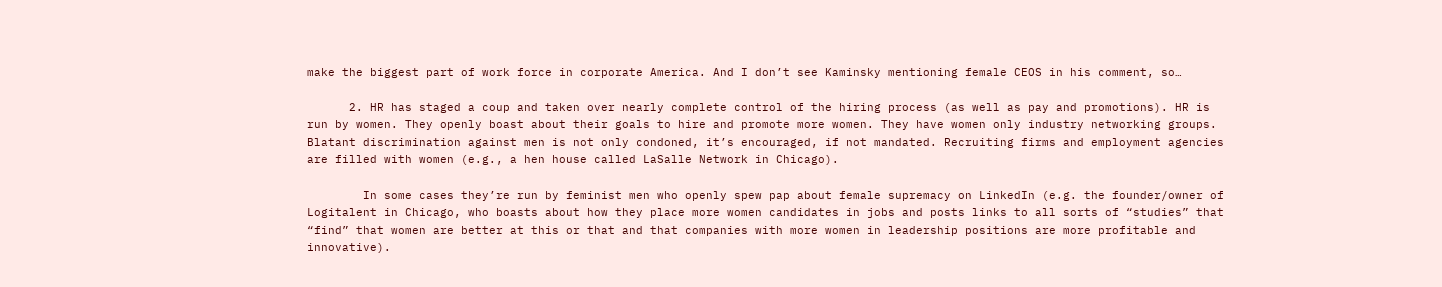make the biggest part of work force in corporate America. And I don’t see Kaminsky mentioning female CEOS in his comment, so…

      2. HR has staged a coup and taken over nearly complete control of the hiring process (as well as pay and promotions). HR is run by women. They openly boast about their goals to hire and promote more women. They have women only industry networking groups. Blatant discrimination against men is not only condoned, it’s encouraged, if not mandated. Recruiting firms and employment agencies are filled with women (e.g., a hen house called LaSalle Network in Chicago).

        In some cases they’re run by feminist men who openly spew pap about female supremacy on LinkedIn (e.g. the founder/owner of Logitalent in Chicago, who boasts about how they place more women candidates in jobs and posts links to all sorts of “studies” that “find” that women are better at this or that and that companies with more women in leadership positions are more profitable and innovative).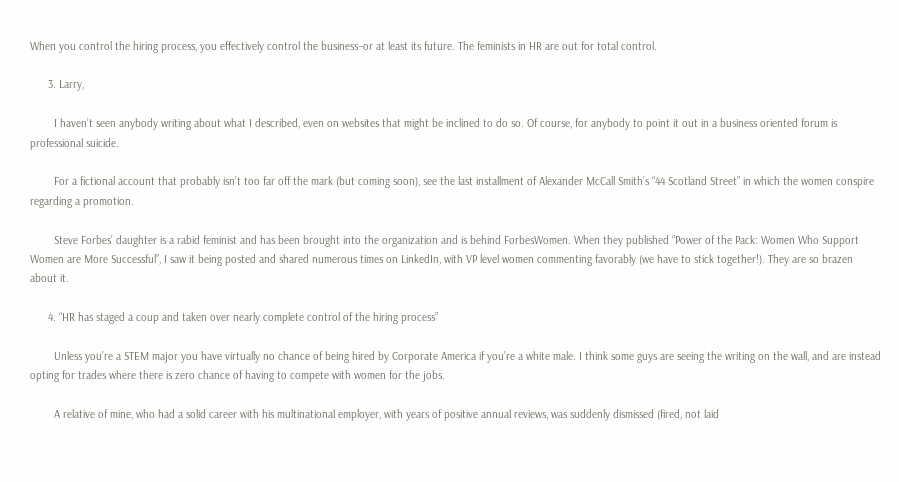When you control the hiring process, you effectively control the business–or at least its future. The feminists in HR are out for total control.

      3. Larry,

        I haven’t seen anybody writing about what I described, even on websites that might be inclined to do so. Of course, for anybody to point it out in a business oriented forum is professional suicide.

        For a fictional account that probably isn’t too far off the mark (but coming soon), see the last installment of Alexander McCall Smith’s “44 Scotland Street” in which the women conspire regarding a promotion.

        Steve Forbes’ daughter is a rabid feminist and has been brought into the organization and is behind ForbesWomen. When they published “Power of the Pack: Women Who Support Women are More Successful”, I saw it being posted and shared numerous times on LinkedIn, with VP level women commenting favorably (we have to stick together!). They are so brazen about it.

      4. “HR has staged a coup and taken over nearly complete control of the hiring process”

        Unless you’re a STEM major you have virtually no chance of being hired by Corporate America if you’re a white male. I think some guys are seeing the writing on the wall, and are instead opting for trades where there is zero chance of having to compete with women for the jobs.

        A relative of mine, who had a solid career with his multinational employer, with years of positive annual reviews, was suddenly dismissed (fired, not laid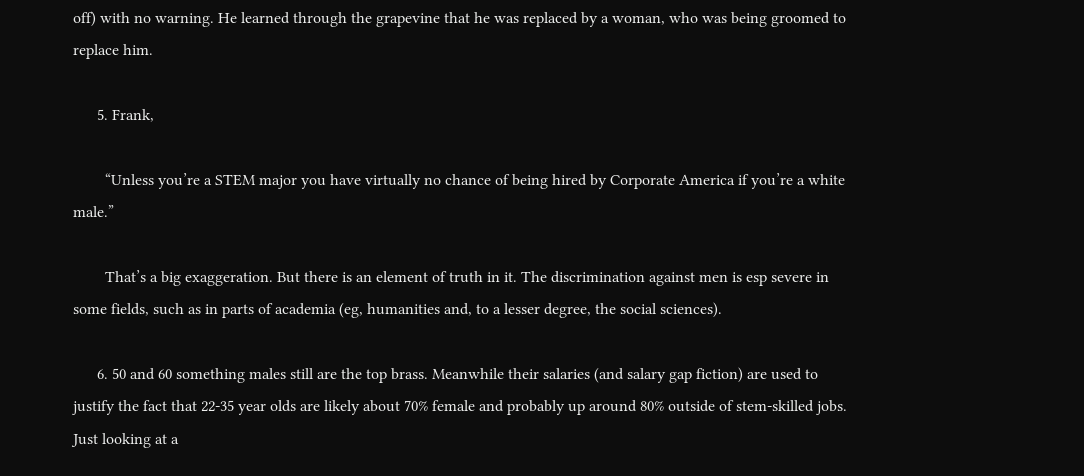off) with no warning. He learned through the grapevine that he was replaced by a woman, who was being groomed to replace him.

      5. Frank,

        “Unless you’re a STEM major you have virtually no chance of being hired by Corporate America if you’re a white male.”

        That’s a big exaggeration. But there is an element of truth in it. The discrimination against men is esp severe in some fields, such as in parts of academia (eg, humanities and, to a lesser degree, the social sciences).

      6. 50 and 60 something males still are the top brass. Meanwhile their salaries (and salary gap fiction) are used to justify the fact that 22-35 year olds are likely about 70% female and probably up around 80% outside of stem-skilled jobs. Just looking at a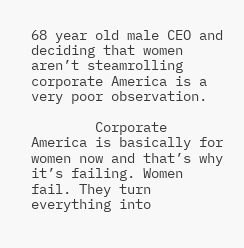68 year old male CEO and deciding that women aren’t steamrolling corporate America is a very poor observation.

        Corporate America is basically for women now and that’s why it’s failing. Women fail. They turn everything into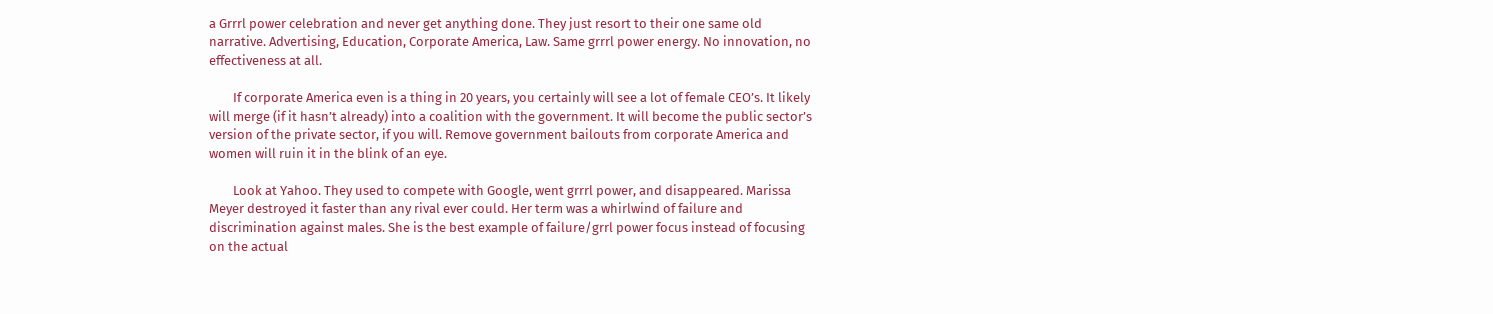a Grrrl power celebration and never get anything done. They just resort to their one same old narrative. Advertising, Education, Corporate America, Law. Same grrrl power energy. No innovation, no effectiveness at all.

        If corporate America even is a thing in 20 years, you certainly will see a lot of female CEO’s. It likely will merge (if it hasn’t already) into a coalition with the government. It will become the public sector’s version of the private sector, if you will. Remove government bailouts from corporate America and women will ruin it in the blink of an eye.

        Look at Yahoo. They used to compete with Google, went grrrl power, and disappeared. Marissa Meyer destroyed it faster than any rival ever could. Her term was a whirlwind of failure and discrimination against males. She is the best example of failure/grrl power focus instead of focusing on the actual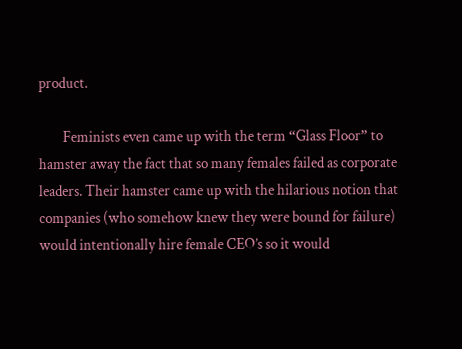product.

        Feminists even came up with the term “Glass Floor” to hamster away the fact that so many females failed as corporate leaders. Their hamster came up with the hilarious notion that companies (who somehow knew they were bound for failure) would intentionally hire female CEO’s so it would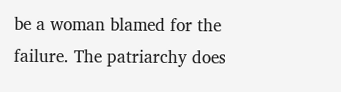be a woman blamed for the failure. The patriarchy does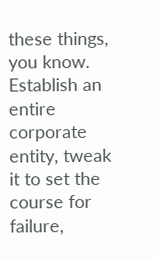these things, you know. Establish an entire corporate entity, tweak it to set the course for failure,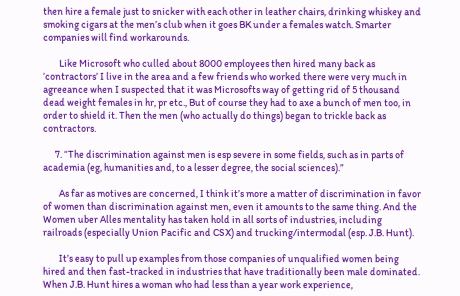then hire a female just to snicker with each other in leather chairs, drinking whiskey and smoking cigars at the men’s club when it goes BK under a females watch. Smarter companies will find workarounds.

        Like Microsoft who culled about 8000 employees then hired many back as ‘contractors’ I live in the area and a few friends who worked there were very much in agreeance when I suspected that it was Microsofts way of getting rid of 5 thousand dead weight females in hr, pr etc., But of course they had to axe a bunch of men too, in order to shield it. Then the men (who actually do things) began to trickle back as contractors.

      7. “The discrimination against men is esp severe in some fields, such as in parts of academia (eg, humanities and, to a lesser degree, the social sciences).”

        As far as motives are concerned, I think it’s more a matter of discrimination in favor of women than discrimination against men, even it amounts to the same thing. And the Women uber Alles mentality has taken hold in all sorts of industries, including railroads (especially Union Pacific and CSX) and trucking/intermodal (esp. J.B. Hunt).

        It’s easy to pull up examples from those companies of unqualified women being hired and then fast-tracked in industries that have traditionally been male dominated. When J.B. Hunt hires a woman who had less than a year work experience,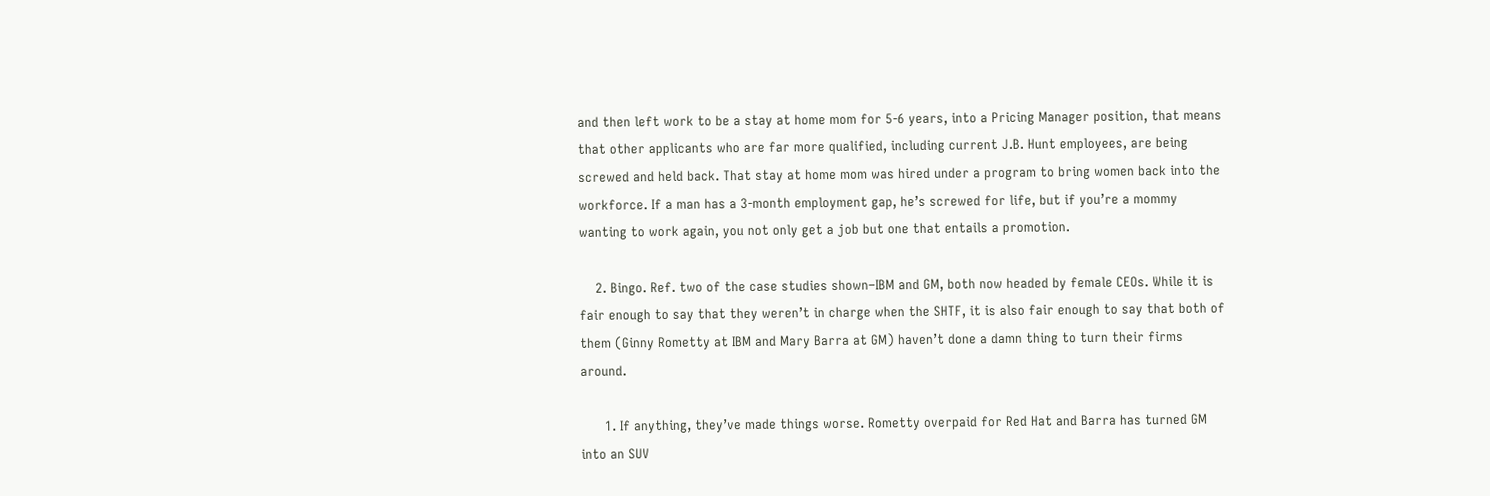and then left work to be a stay at home mom for 5-6 years, into a Pricing Manager position, that means that other applicants who are far more qualified, including current J.B. Hunt employees, are being screwed and held back. That stay at home mom was hired under a program to bring women back into the workforce. If a man has a 3-month employment gap, he’s screwed for life, but if you’re a mommy wanting to work again, you not only get a job but one that entails a promotion.

    2. Bingo. Ref. two of the case studies shown–IBM and GM, both now headed by female CEOs. While it is fair enough to say that they weren’t in charge when the SHTF, it is also fair enough to say that both of them (Ginny Rometty at IBM and Mary Barra at GM) haven’t done a damn thing to turn their firms around.

      1. If anything, they’ve made things worse. Rometty overpaid for Red Hat and Barra has turned GM into an SUV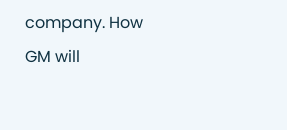company. How GM will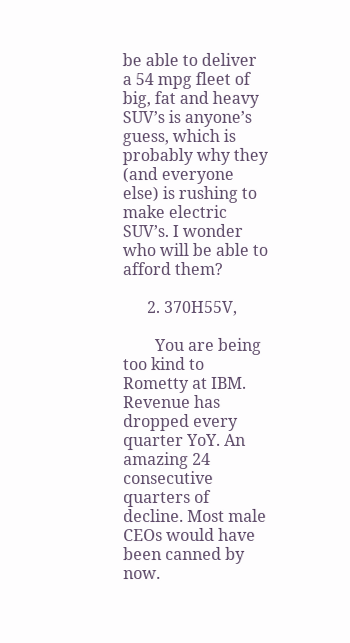be able to deliver a 54 mpg fleet of big, fat and heavy SUV’s is anyone’s guess, which is probably why they (and everyone else) is rushing to make electric SUV’s. I wonder who will be able to afford them?

      2. 370H55V,

        You are being too kind to Rometty at IBM. Revenue has dropped every quarter YoY. An amazing 24 consecutive quarters of decline. Most male CEOs would have been canned by now.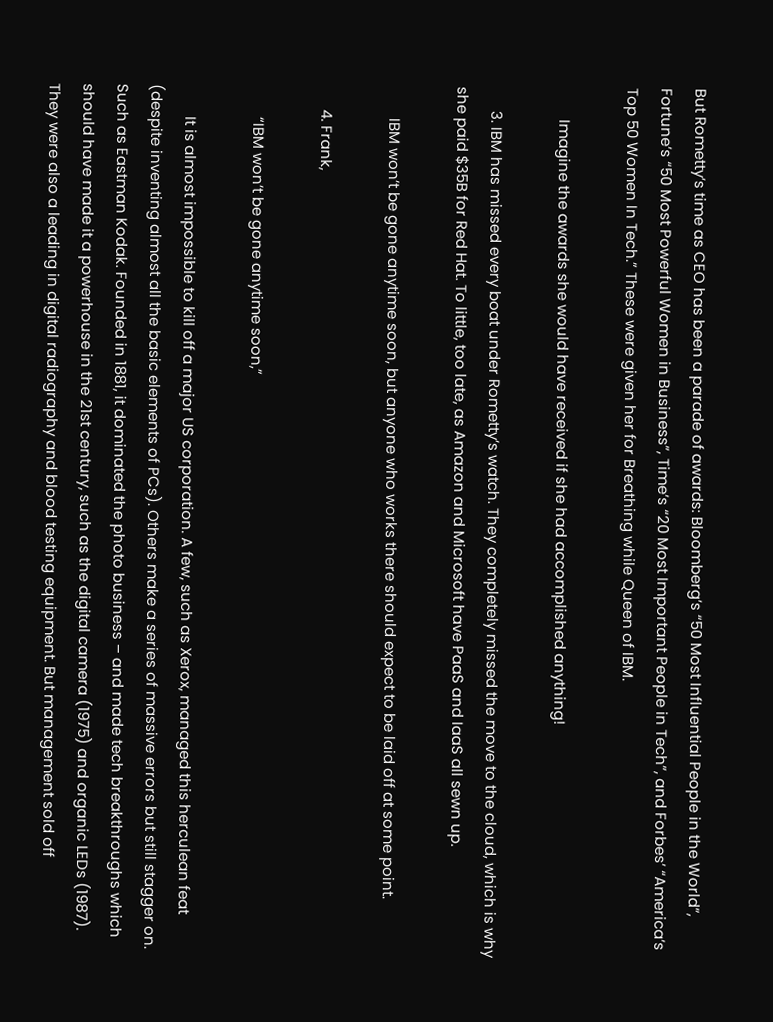But Rometty’s time as CEO has been a parade of awards: Bloomberg’s “50 Most Influential People in the World”, Fortune’s “50 Most Powerful Women in Business”, Time’s “20 Most Important People in Tech”, and Forbes’ “America’s Top 50 Women In Tech.” These were given her for Breathing while Queen of IBM.

        Imagine the awards she would have received if she had accomplished anything!

      3. IBM has missed every boat under Rometty’s watch. They completely missed the move to the cloud, which is why she paid $35B for Red Hat. To little, too late, as Amazon and Microsoft have PaaS and IaaS all sewn up.

        IBM won’t be gone anytime soon, but anyone who works there should expect to be laid off at some point.

      4. Frank,

        “IBM won’t be gone anytime soon,”

        It is almost impossible to kill off a major US corporation. A few, such as Xerox, managed this herculean feat (despite inventing almost all the basic elements of PCs). Others make a series of massive errors but still stagger on. Such as Eastman Kodak. Founded in 1881, it dominated the photo business – and made tech breakthroughs which should have made it a powerhouse in the 21st century, such as the digital camera (1975) and organic LEDs (1987). They were also a leading in digital radiography and blood testing equipment. But management sold off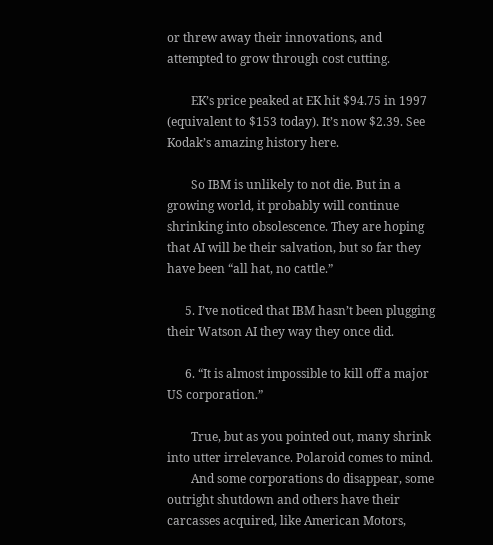or threw away their innovations, and attempted to grow through cost cutting.

        EK’s price peaked at EK hit $94.75 in 1997 (equivalent to $153 today). It’s now $2.39. See Kodak’s amazing history here.

        So IBM is unlikely to not die. But in a growing world, it probably will continue shrinking into obsolescence. They are hoping that AI will be their salvation, but so far they have been “all hat, no cattle.”

      5. I’ve noticed that IBM hasn’t been plugging their Watson AI they way they once did.

      6. “It is almost impossible to kill off a major US corporation.”

        True, but as you pointed out, many shrink into utter irrelevance. Polaroid comes to mind.
        And some corporations do disappear, some outright shutdown and others have their carcasses acquired, like American Motors,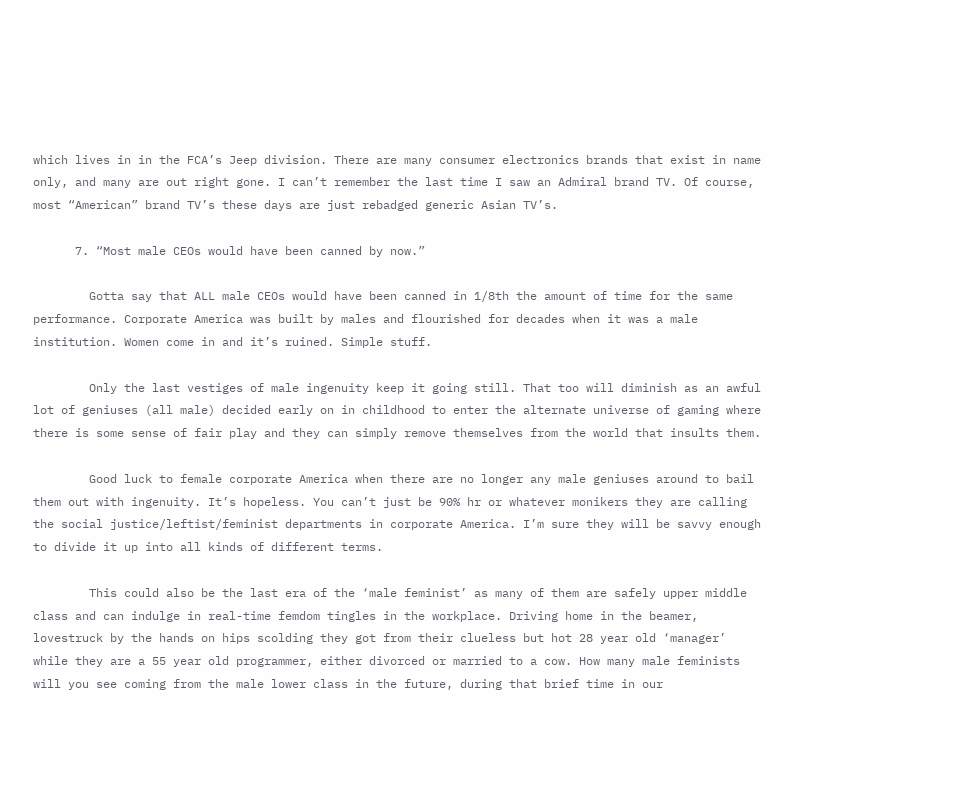which lives in in the FCA’s Jeep division. There are many consumer electronics brands that exist in name only, and many are out right gone. I can’t remember the last time I saw an Admiral brand TV. Of course, most “American” brand TV’s these days are just rebadged generic Asian TV’s.

      7. “Most male CEOs would have been canned by now.”

        Gotta say that ALL male CEOs would have been canned in 1/8th the amount of time for the same performance. Corporate America was built by males and flourished for decades when it was a male institution. Women come in and it’s ruined. Simple stuff.

        Only the last vestiges of male ingenuity keep it going still. That too will diminish as an awful lot of geniuses (all male) decided early on in childhood to enter the alternate universe of gaming where there is some sense of fair play and they can simply remove themselves from the world that insults them.

        Good luck to female corporate America when there are no longer any male geniuses around to bail them out with ingenuity. It’s hopeless. You can’t just be 90% hr or whatever monikers they are calling the social justice/leftist/feminist departments in corporate America. I’m sure they will be savvy enough to divide it up into all kinds of different terms.

        This could also be the last era of the ‘male feminist’ as many of them are safely upper middle class and can indulge in real-time femdom tingles in the workplace. Driving home in the beamer, lovestruck by the hands on hips scolding they got from their clueless but hot 28 year old ‘manager’ while they are a 55 year old programmer, either divorced or married to a cow. How many male feminists will you see coming from the male lower class in the future, during that brief time in our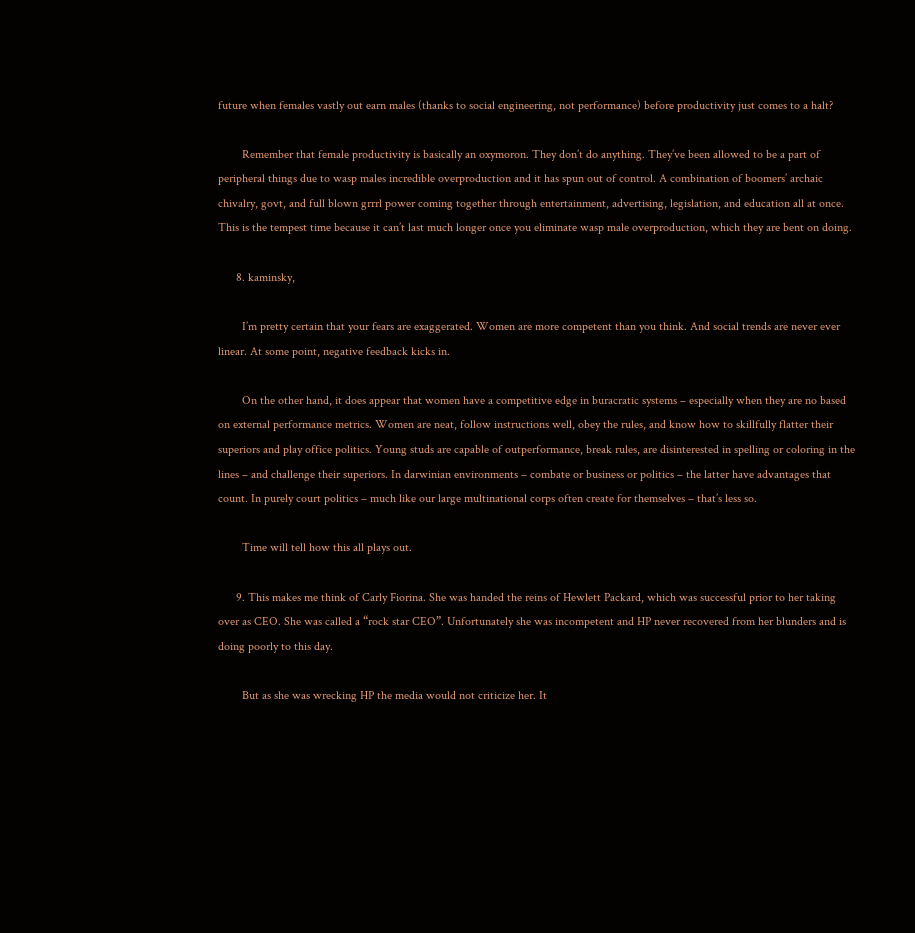future when females vastly out earn males (thanks to social engineering, not performance) before productivity just comes to a halt?

        Remember that female productivity is basically an oxymoron. They don’t do anything. They’ve been allowed to be a part of peripheral things due to wasp males incredible overproduction and it has spun out of control. A combination of boomers’ archaic chivalry, govt, and full blown grrrl power coming together through entertainment, advertising, legislation, and education all at once. This is the tempest time because it can’t last much longer once you eliminate wasp male overproduction, which they are bent on doing.

      8. kaminsky,

        I’m pretty certain that your fears are exaggerated. Women are more competent than you think. And social trends are never ever linear. At some point, negative feedback kicks in.

        On the other hand, it does appear that women have a competitive edge in buracratic systems – especially when they are no based on external performance metrics. Women are neat, follow instructions well, obey the rules, and know how to skillfully flatter their superiors and play office politics. Young studs are capable of outperformance, break rules, are disinterested in spelling or coloring in the lines – and challenge their superiors. In darwinian environments – combate or business or politics – the latter have advantages that count. In purely court politics – much like our large multinational corps often create for themselves – that’s less so.

        Time will tell how this all plays out.

      9. This makes me think of Carly Fiorina. She was handed the reins of Hewlett Packard, which was successful prior to her taking over as CEO. She was called a “rock star CEO”. Unfortunately she was incompetent and HP never recovered from her blunders and is doing poorly to this day.

        But as she was wrecking HP the media would not criticize her. It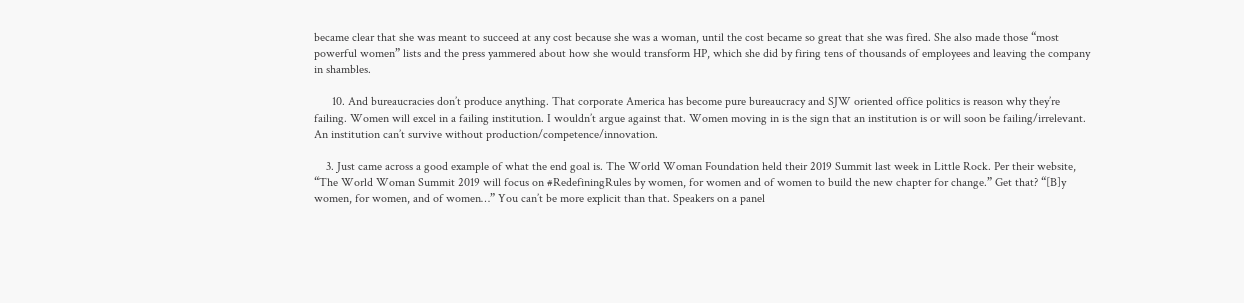became clear that she was meant to succeed at any cost because she was a woman, until the cost became so great that she was fired. She also made those “most powerful women” lists and the press yammered about how she would transform HP, which she did by firing tens of thousands of employees and leaving the company in shambles.

      10. And bureaucracies don’t produce anything. That corporate America has become pure bureaucracy and SJW oriented office politics is reason why they’re failing. Women will excel in a failing institution. I wouldn’t argue against that. Women moving in is the sign that an institution is or will soon be failing/irrelevant. An institution can’t survive without production/competence/innovation.

    3. Just came across a good example of what the end goal is. The World Woman Foundation held their 2019 Summit last week in Little Rock. Per their website, “The World Woman Summit 2019 will focus on #RedefiningRules by women, for women and of women to build the new chapter for change.” Get that? “[B]y women, for women, and of women…” You can’t be more explicit than that. Speakers on a panel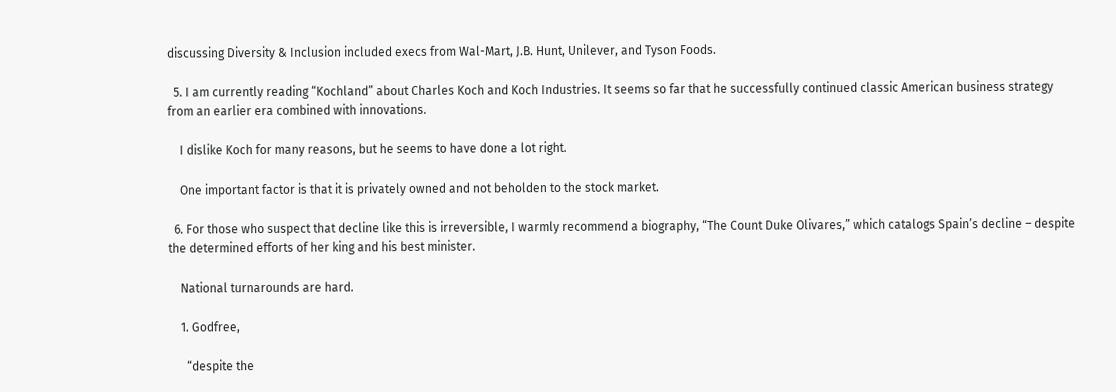discussing Diversity & Inclusion included execs from Wal-Mart, J.B. Hunt, Unilever, and Tyson Foods.

  5. I am currently reading “Kochland” about Charles Koch and Koch Industries. It seems so far that he successfully continued classic American business strategy from an earlier era combined with innovations.

    I dislike Koch for many reasons, but he seems to have done a lot right.

    One important factor is that it is privately owned and not beholden to the stock market.

  6. For those who suspect that decline like this is irreversible, I warmly recommend a biography, “The Count Duke Olivares,” which catalogs Spain’s decline – despite the determined efforts of her king and his best minister.

    National turnarounds are hard.

    1. Godfree,

      “despite the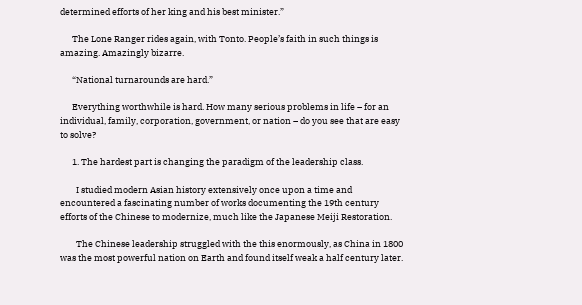determined efforts of her king and his best minister.”

      The Lone Ranger rides again, with Tonto. People’s faith in such things is amazing. Amazingly bizarre.

      “National turnarounds are hard.”

      Everything worthwhile is hard. How many serious problems in life – for an individual, family, corporation, government, or nation – do you see that are easy to solve?

      1. The hardest part is changing the paradigm of the leadership class.

        I studied modern Asian history extensively once upon a time and encountered a fascinating number of works documenting the 19th century efforts of the Chinese to modernize, much like the Japanese Meiji Restoration.

        The Chinese leadership struggled with the this enormously, as China in 1800 was the most powerful nation on Earth and found itself weak a half century later.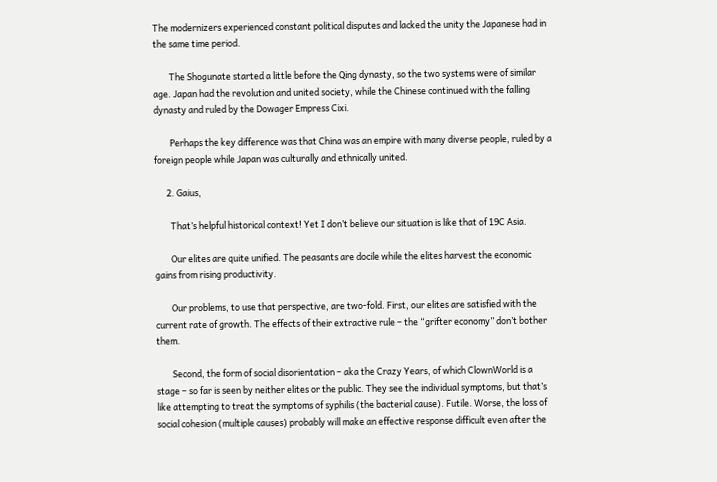The modernizers experienced constant political disputes and lacked the unity the Japanese had in the same time period.

        The Shogunate started a little before the Qing dynasty, so the two systems were of similar age. Japan had the revolution and united society, while the Chinese continued with the falling dynasty and ruled by the Dowager Empress Cixi.

        Perhaps the key difference was that China was an empire with many diverse people, ruled by a foreign people while Japan was culturally and ethnically united.

      2. Gaius,

        That’s helpful historical context! Yet I don’t believe our situation is like that of 19C Asia.

        Our elites are quite unified. The peasants are docile while the elites harvest the economic gains from rising productivity.

        Our problems, to use that perspective, are two-fold. First, our elites are satisfied with the current rate of growth. The effects of their extractive rule – the “grifter economy” don’t bother them.

        Second, the form of social disorientation – aka the Crazy Years, of which ClownWorld is a stage – so far is seen by neither elites or the public. They see the individual symptoms, but that’s like attempting to treat the symptoms of syphilis (the bacterial cause). Futile. Worse, the loss of social cohesion (multiple causes) probably will make an effective response difficult even after the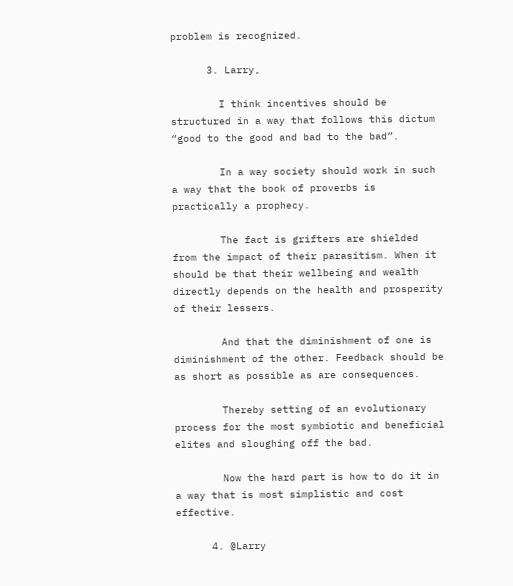problem is recognized.

      3. Larry,

        I think incentives should be structured in a way that follows this dictum “good to the good and bad to the bad”.

        In a way society should work in such a way that the book of proverbs is practically a prophecy.

        The fact is grifters are shielded from the impact of their parasitism. When it should be that their wellbeing and wealth directly depends on the health and prosperity of their lessers.

        And that the diminishment of one is diminishment of the other. Feedback should be as short as possible as are consequences.

        Thereby setting of an evolutionary process for the most symbiotic and beneficial elites and sloughing off the bad.

        Now the hard part is how to do it in a way that is most simplistic and cost effective.

      4. @Larry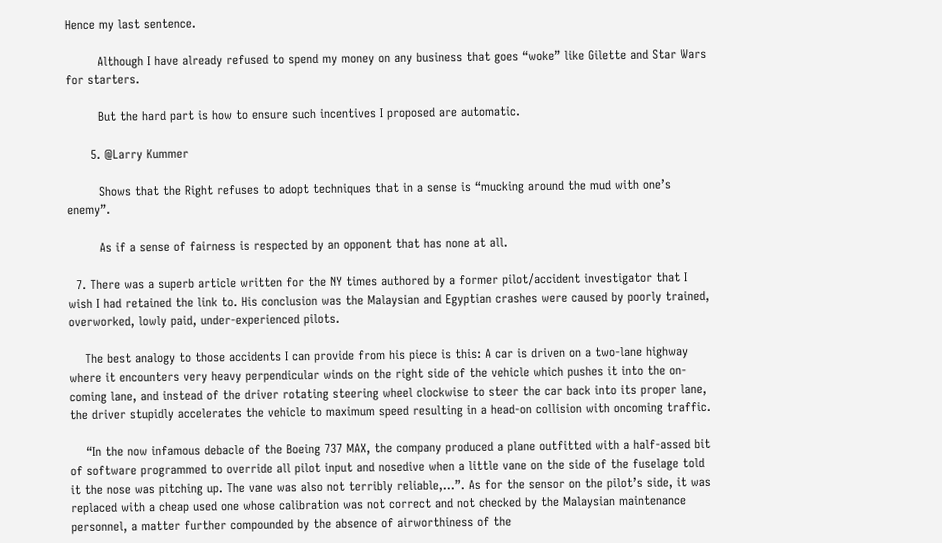Hence my last sentence.

        Although I have already refused to spend my money on any business that goes “woke” like Gilette and Star Wars for starters.

        But the hard part is how to ensure such incentives I proposed are automatic.

      5. @Larry Kummer

        Shows that the Right refuses to adopt techniques that in a sense is “mucking around the mud with one’s enemy”.

        As if a sense of fairness is respected by an opponent that has none at all.

  7. There was a superb article written for the NY times authored by a former pilot/accident investigator that I wish I had retained the link to. His conclusion was the Malaysian and Egyptian crashes were caused by poorly trained, overworked, lowly paid, under-experienced pilots.

    The best analogy to those accidents I can provide from his piece is this: A car is driven on a two-lane highway where it encounters very heavy perpendicular winds on the right side of the vehicle which pushes it into the on-coming lane, and instead of the driver rotating steering wheel clockwise to steer the car back into its proper lane, the driver stupidly accelerates the vehicle to maximum speed resulting in a head-on collision with oncoming traffic.

    “In the now infamous debacle of the Boeing 737 MAX, the company produced a plane outfitted with a half-assed bit of software programmed to override all pilot input and nosedive when a little vane on the side of the fuselage told it the nose was pitching up. The vane was also not terribly reliable,…”. As for the sensor on the pilot’s side, it was replaced with a cheap used one whose calibration was not correct and not checked by the Malaysian maintenance personnel, a matter further compounded by the absence of airworthiness of the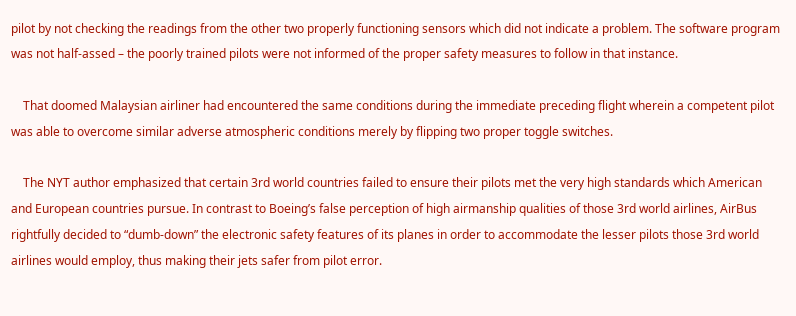pilot by not checking the readings from the other two properly functioning sensors which did not indicate a problem. The software program was not half-assed – the poorly trained pilots were not informed of the proper safety measures to follow in that instance.

    That doomed Malaysian airliner had encountered the same conditions during the immediate preceding flight wherein a competent pilot was able to overcome similar adverse atmospheric conditions merely by flipping two proper toggle switches.

    The NYT author emphasized that certain 3rd world countries failed to ensure their pilots met the very high standards which American and European countries pursue. In contrast to Boeing’s false perception of high airmanship qualities of those 3rd world airlines, AirBus rightfully decided to “dumb-down” the electronic safety features of its planes in order to accommodate the lesser pilots those 3rd world airlines would employ, thus making their jets safer from pilot error.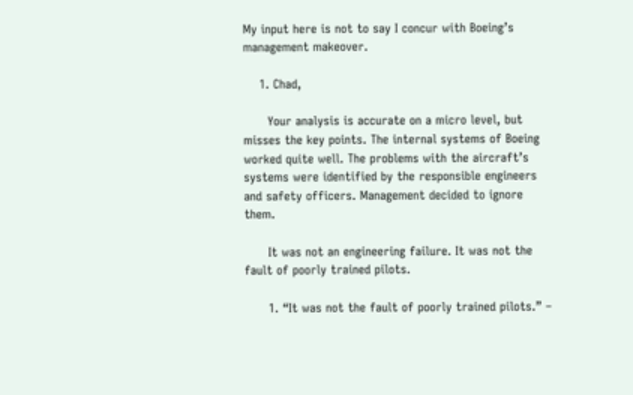My input here is not to say I concur with Boeing’s management makeover.

    1. Chad,

      Your analysis is accurate on a micro level, but misses the key points. The internal systems of Boeing worked quite well. The problems with the aircraft’s systems were identified by the responsible engineers and safety officers. Management decided to ignore them.

      It was not an engineering failure. It was not the fault of poorly trained pilots.

      1. “It was not the fault of poorly trained pilots.” –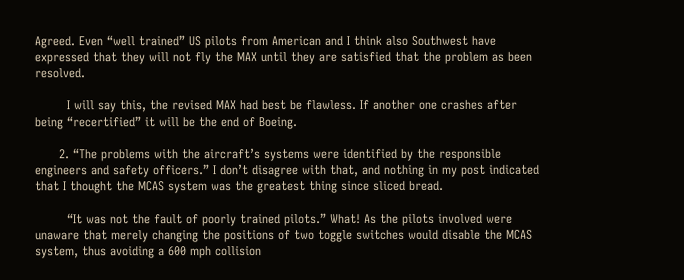Agreed. Even “well trained” US pilots from American and I think also Southwest have expressed that they will not fly the MAX until they are satisfied that the problem as been resolved.

        I will say this, the revised MAX had best be flawless. If another one crashes after being “recertified” it will be the end of Boeing.

      2. “The problems with the aircraft’s systems were identified by the responsible engineers and safety officers.” I don’t disagree with that, and nothing in my post indicated that I thought the MCAS system was the greatest thing since sliced bread.

        “It was not the fault of poorly trained pilots.” What! As the pilots involved were unaware that merely changing the positions of two toggle switches would disable the MCAS system, thus avoiding a 600 mph collision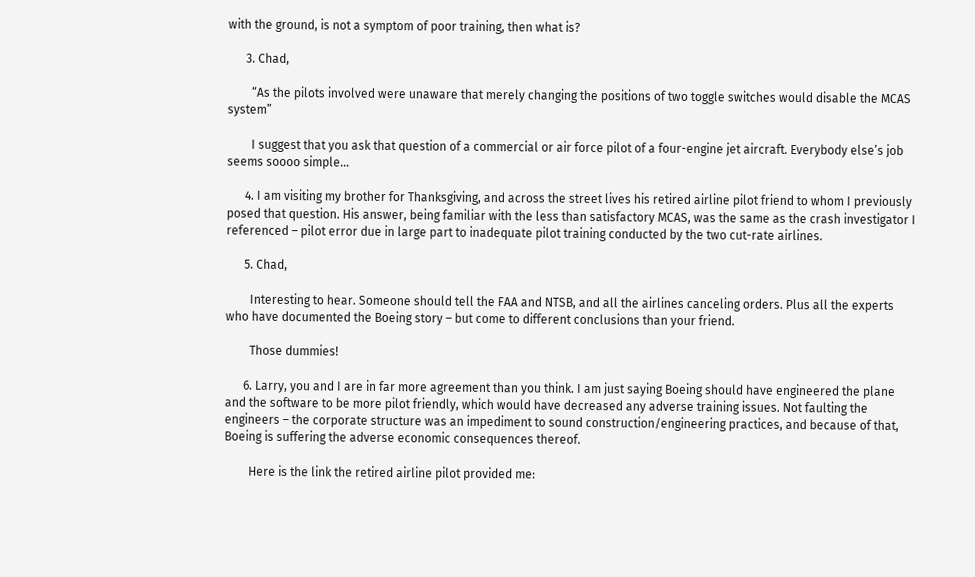with the ground, is not a symptom of poor training, then what is?

      3. Chad,

        “As the pilots involved were unaware that merely changing the positions of two toggle switches would disable the MCAS system”

        I suggest that you ask that question of a commercial or air force pilot of a four-engine jet aircraft. Everybody else’s job seems soooo simple…

      4. I am visiting my brother for Thanksgiving, and across the street lives his retired airline pilot friend to whom I previously posed that question. His answer, being familiar with the less than satisfactory MCAS, was the same as the crash investigator I referenced – pilot error due in large part to inadequate pilot training conducted by the two cut-rate airlines.

      5. Chad,

        Interesting to hear. Someone should tell the FAA and NTSB, and all the airlines canceling orders. Plus all the experts who have documented the Boeing story – but come to different conclusions than your friend.

        Those dummies!

      6. Larry, you and I are in far more agreement than you think. I am just saying Boeing should have engineered the plane and the software to be more pilot friendly, which would have decreased any adverse training issues. Not faulting the engineers – the corporate structure was an impediment to sound construction/engineering practices, and because of that, Boeing is suffering the adverse economic consequences thereof.

        Here is the link the retired airline pilot provided me: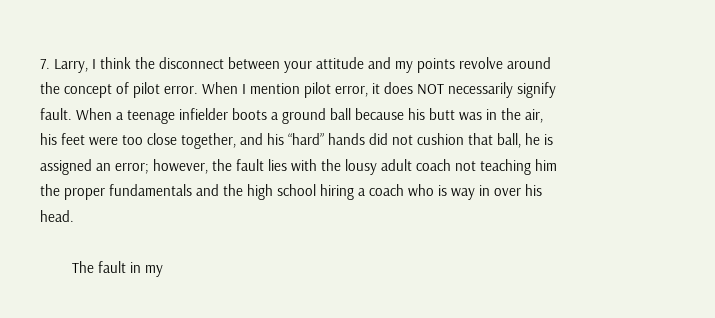7. Larry, I think the disconnect between your attitude and my points revolve around the concept of pilot error. When I mention pilot error, it does NOT necessarily signify fault. When a teenage infielder boots a ground ball because his butt was in the air, his feet were too close together, and his “hard” hands did not cushion that ball, he is assigned an error; however, the fault lies with the lousy adult coach not teaching him the proper fundamentals and the high school hiring a coach who is way in over his head.

        The fault in my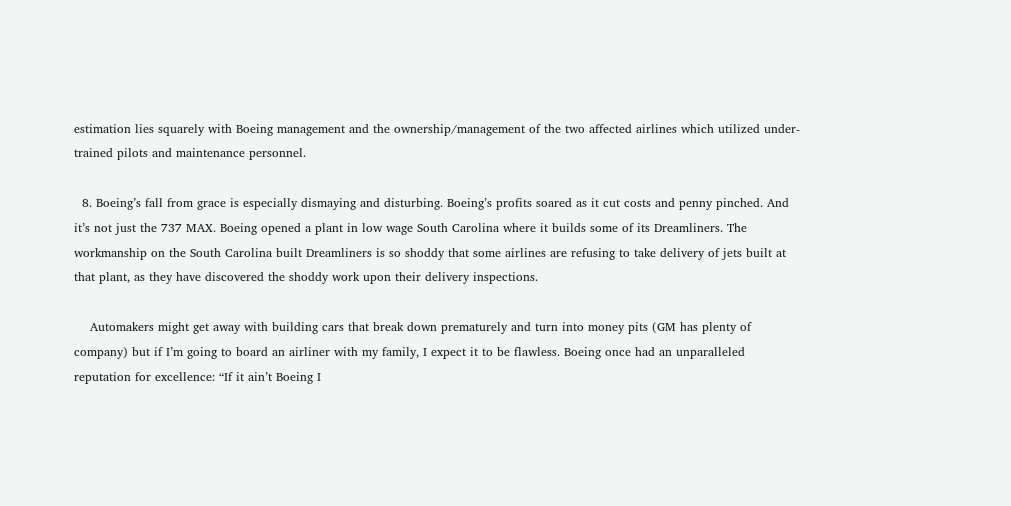estimation lies squarely with Boeing management and the ownership/management of the two affected airlines which utilized under-trained pilots and maintenance personnel.

  8. Boeing’s fall from grace is especially dismaying and disturbing. Boeing’s profits soared as it cut costs and penny pinched. And it’s not just the 737 MAX. Boeing opened a plant in low wage South Carolina where it builds some of its Dreamliners. The workmanship on the South Carolina built Dreamliners is so shoddy that some airlines are refusing to take delivery of jets built at that plant, as they have discovered the shoddy work upon their delivery inspections.

    Automakers might get away with building cars that break down prematurely and turn into money pits (GM has plenty of company) but if I’m going to board an airliner with my family, I expect it to be flawless. Boeing once had an unparalleled reputation for excellence: “If it ain’t Boeing I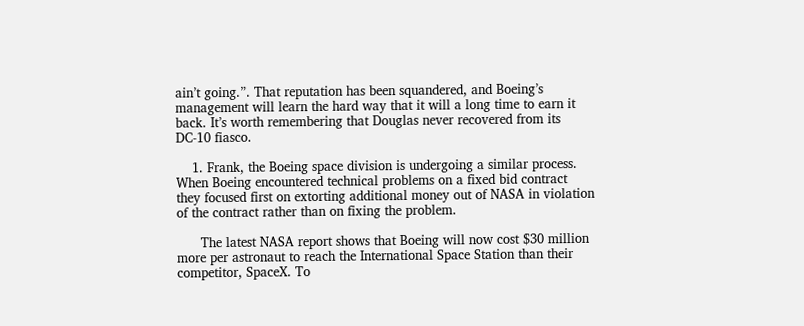ain’t going.”. That reputation has been squandered, and Boeing’s management will learn the hard way that it will a long time to earn it back. It’s worth remembering that Douglas never recovered from its DC-10 fiasco.

    1. Frank, the Boeing space division is undergoing a similar process. When Boeing encountered technical problems on a fixed bid contract they focused first on extorting additional money out of NASA in violation of the contract rather than on fixing the problem.

      The latest NASA report shows that Boeing will now cost $30 million more per astronaut to reach the International Space Station than their competitor, SpaceX. To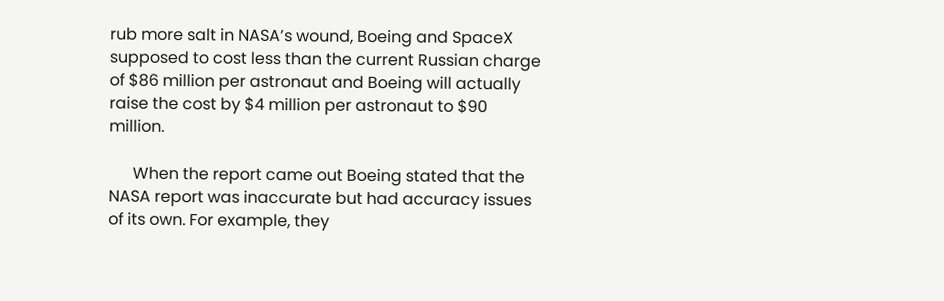rub more salt in NASA’s wound, Boeing and SpaceX supposed to cost less than the current Russian charge of $86 million per astronaut and Boeing will actually raise the cost by $4 million per astronaut to $90 million.

      When the report came out Boeing stated that the NASA report was inaccurate but had accuracy issues of its own. For example, they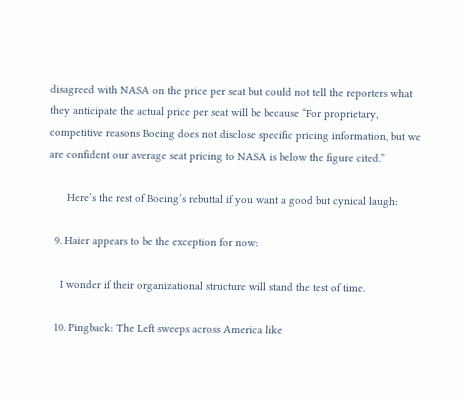disagreed with NASA on the price per seat but could not tell the reporters what they anticipate the actual price per seat will be because “For proprietary, competitive reasons Boeing does not disclose specific pricing information, but we are confident our average seat pricing to NASA is below the figure cited.”

      Here’s the rest of Boeing’s rebuttal if you want a good but cynical laugh:

  9. Haier appears to be the exception for now:

    I wonder if their organizational structure will stand the test of time.

  10. Pingback: The Left sweeps across America like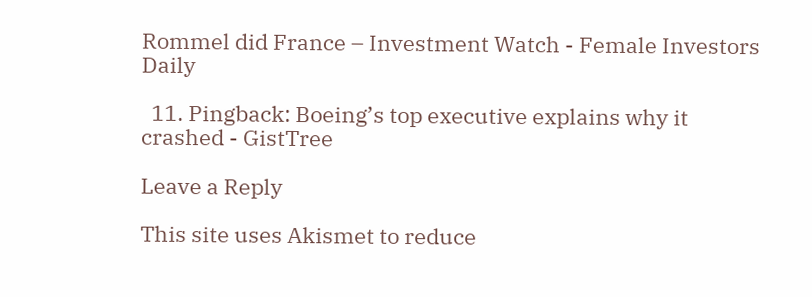Rommel did France – Investment Watch - Female Investors Daily

  11. Pingback: Boeing’s top executive explains why it crashed - GistTree

Leave a Reply

This site uses Akismet to reduce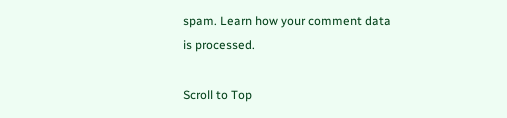spam. Learn how your comment data is processed.

Scroll to Top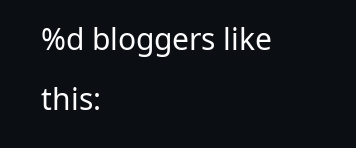%d bloggers like this: